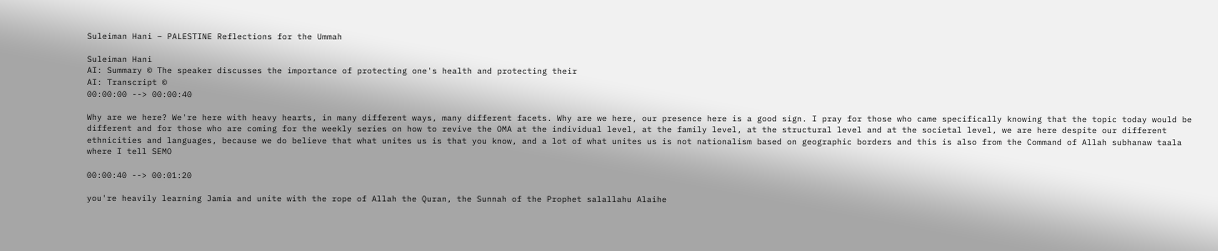Suleiman Hani – PALESTINE Reflections for the Ummah

Suleiman Hani
AI: Summary © The speaker discusses the importance of protecting one's health and protecting their
AI: Transcript ©
00:00:00 --> 00:00:40

Why are we here? We're here with heavy hearts, in many different ways, many different facets. Why are we here, our presence here is a good sign. I pray for those who came specifically knowing that the topic today would be different and for those who are coming for the weekly series on how to revive the OMA at the individual level, at the family level, at the structural level and at the societal level, we are here despite our different ethnicities and languages, because we do believe that what unites us is that you know, and a lot of what unites us is not nationalism based on geographic borders and this is also from the Command of Allah subhanaw taala where I tell SEMO

00:00:40 --> 00:01:20

you're heavily learning Jamia and unite with the rope of Allah the Quran, the Sunnah of the Prophet salallahu Alaihe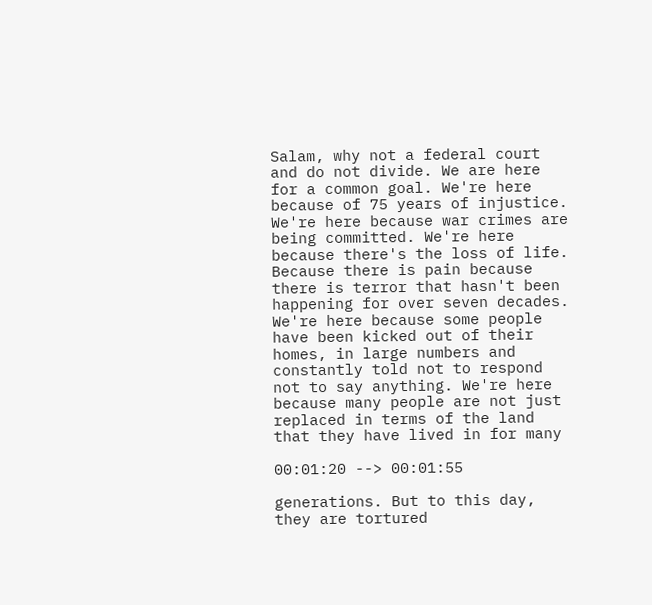Salam, why not a federal court and do not divide. We are here for a common goal. We're here because of 75 years of injustice. We're here because war crimes are being committed. We're here because there's the loss of life. Because there is pain because there is terror that hasn't been happening for over seven decades. We're here because some people have been kicked out of their homes, in large numbers and constantly told not to respond not to say anything. We're here because many people are not just replaced in terms of the land that they have lived in for many

00:01:20 --> 00:01:55

generations. But to this day, they are tortured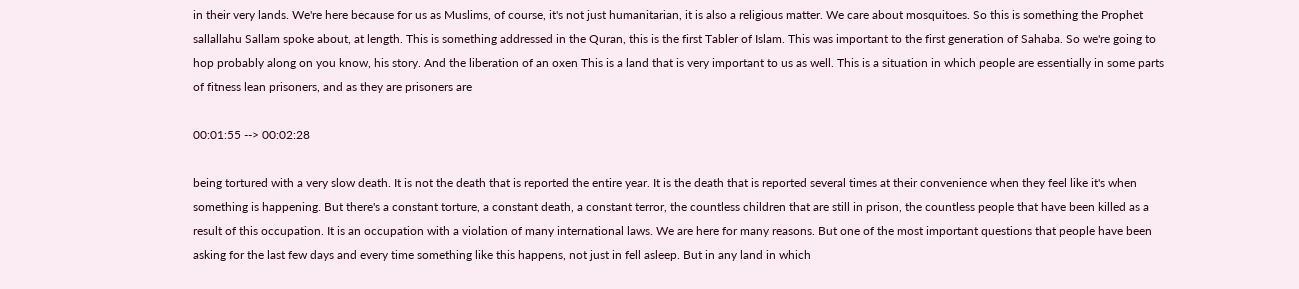in their very lands. We're here because for us as Muslims, of course, it's not just humanitarian, it is also a religious matter. We care about mosquitoes. So this is something the Prophet sallallahu Sallam spoke about, at length. This is something addressed in the Quran, this is the first Tabler of Islam. This was important to the first generation of Sahaba. So we're going to hop probably along on you know, his story. And the liberation of an oxen This is a land that is very important to us as well. This is a situation in which people are essentially in some parts of fitness lean prisoners, and as they are prisoners are

00:01:55 --> 00:02:28

being tortured with a very slow death. It is not the death that is reported the entire year. It is the death that is reported several times at their convenience when they feel like it's when something is happening. But there's a constant torture, a constant death, a constant terror, the countless children that are still in prison, the countless people that have been killed as a result of this occupation. It is an occupation with a violation of many international laws. We are here for many reasons. But one of the most important questions that people have been asking for the last few days and every time something like this happens, not just in fell asleep. But in any land in which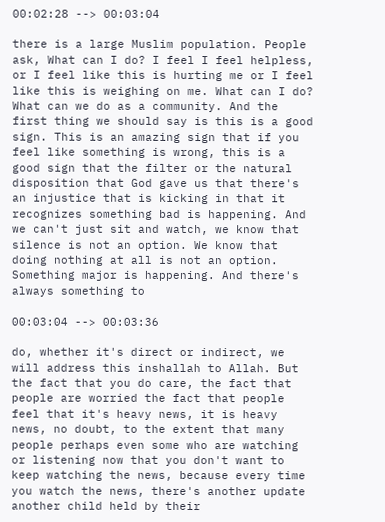00:02:28 --> 00:03:04

there is a large Muslim population. People ask, What can I do? I feel I feel helpless, or I feel like this is hurting me or I feel like this is weighing on me. What can I do? What can we do as a community. And the first thing we should say is this is a good sign. This is an amazing sign that if you feel like something is wrong, this is a good sign that the filter or the natural disposition that God gave us that there's an injustice that is kicking in that it recognizes something bad is happening. And we can't just sit and watch, we know that silence is not an option. We know that doing nothing at all is not an option. Something major is happening. And there's always something to

00:03:04 --> 00:03:36

do, whether it's direct or indirect, we will address this inshallah to Allah. But the fact that you do care, the fact that people are worried the fact that people feel that it's heavy news, it is heavy news, no doubt, to the extent that many people perhaps even some who are watching or listening now that you don't want to keep watching the news, because every time you watch the news, there's another update another child held by their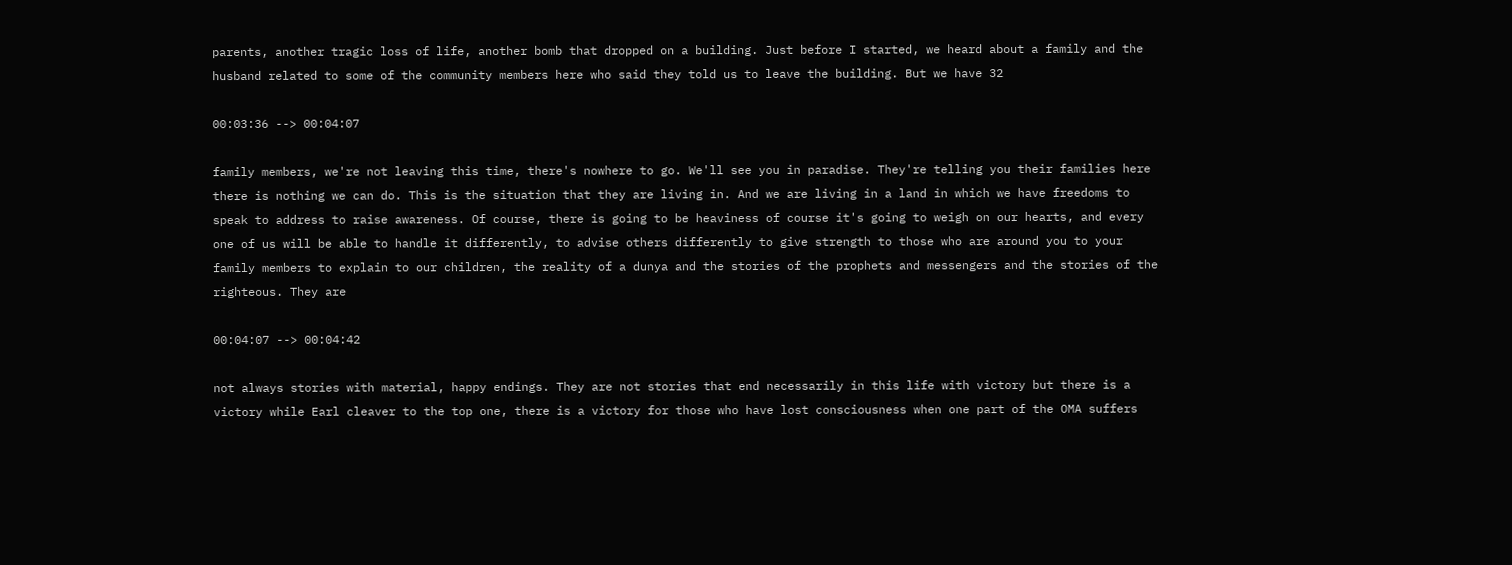parents, another tragic loss of life, another bomb that dropped on a building. Just before I started, we heard about a family and the husband related to some of the community members here who said they told us to leave the building. But we have 32

00:03:36 --> 00:04:07

family members, we're not leaving this time, there's nowhere to go. We'll see you in paradise. They're telling you their families here there is nothing we can do. This is the situation that they are living in. And we are living in a land in which we have freedoms to speak to address to raise awareness. Of course, there is going to be heaviness of course it's going to weigh on our hearts, and every one of us will be able to handle it differently, to advise others differently to give strength to those who are around you to your family members to explain to our children, the reality of a dunya and the stories of the prophets and messengers and the stories of the righteous. They are

00:04:07 --> 00:04:42

not always stories with material, happy endings. They are not stories that end necessarily in this life with victory but there is a victory while Earl cleaver to the top one, there is a victory for those who have lost consciousness when one part of the OMA suffers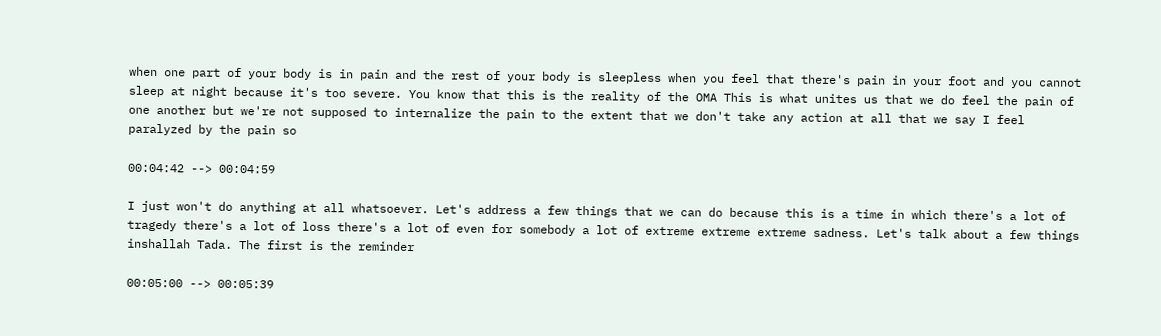when one part of your body is in pain and the rest of your body is sleepless when you feel that there's pain in your foot and you cannot sleep at night because it's too severe. You know that this is the reality of the OMA This is what unites us that we do feel the pain of one another but we're not supposed to internalize the pain to the extent that we don't take any action at all that we say I feel paralyzed by the pain so

00:04:42 --> 00:04:59

I just won't do anything at all whatsoever. Let's address a few things that we can do because this is a time in which there's a lot of tragedy there's a lot of loss there's a lot of even for somebody a lot of extreme extreme extreme sadness. Let's talk about a few things inshallah Tada. The first is the reminder

00:05:00 --> 00:05:39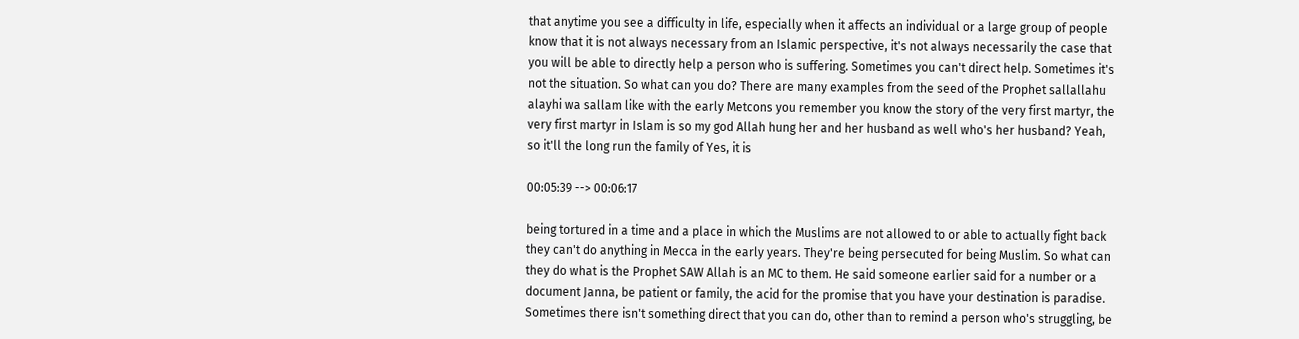that anytime you see a difficulty in life, especially when it affects an individual or a large group of people know that it is not always necessary from an Islamic perspective, it's not always necessarily the case that you will be able to directly help a person who is suffering. Sometimes you can't direct help. Sometimes it's not the situation. So what can you do? There are many examples from the seed of the Prophet sallallahu alayhi wa sallam like with the early Metcons you remember you know the story of the very first martyr, the very first martyr in Islam is so my god Allah hung her and her husband as well who's her husband? Yeah, so it'll the long run the family of Yes, it is

00:05:39 --> 00:06:17

being tortured in a time and a place in which the Muslims are not allowed to or able to actually fight back they can't do anything in Mecca in the early years. They're being persecuted for being Muslim. So what can they do what is the Prophet SAW Allah is an MC to them. He said someone earlier said for a number or a document Janna, be patient or family, the acid for the promise that you have your destination is paradise. Sometimes there isn't something direct that you can do, other than to remind a person who's struggling, be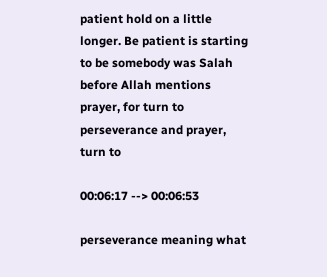patient hold on a little longer. Be patient is starting to be somebody was Salah before Allah mentions prayer, for turn to perseverance and prayer, turn to

00:06:17 --> 00:06:53

perseverance meaning what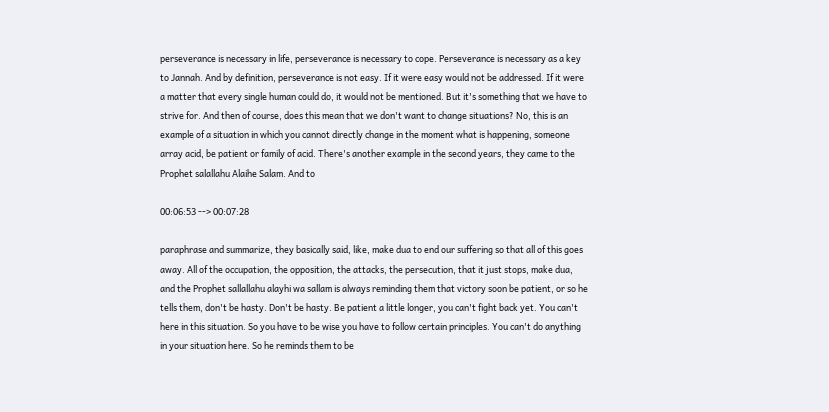perseverance is necessary in life, perseverance is necessary to cope. Perseverance is necessary as a key to Jannah. And by definition, perseverance is not easy. If it were easy would not be addressed. If it were a matter that every single human could do, it would not be mentioned. But it's something that we have to strive for. And then of course, does this mean that we don't want to change situations? No, this is an example of a situation in which you cannot directly change in the moment what is happening, someone array acid, be patient or family of acid. There's another example in the second years, they came to the Prophet salallahu Alaihe Salam. And to

00:06:53 --> 00:07:28

paraphrase and summarize, they basically said, like, make dua to end our suffering so that all of this goes away. All of the occupation, the opposition, the attacks, the persecution, that it just stops, make dua, and the Prophet sallallahu alayhi wa sallam is always reminding them that victory soon be patient, or so he tells them, don't be hasty. Don't be hasty. Be patient a little longer, you can't fight back yet. You can't here in this situation. So you have to be wise you have to follow certain principles. You can't do anything in your situation here. So he reminds them to be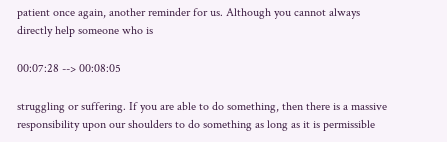patient once again, another reminder for us. Although you cannot always directly help someone who is

00:07:28 --> 00:08:05

struggling or suffering. If you are able to do something, then there is a massive responsibility upon our shoulders to do something as long as it is permissible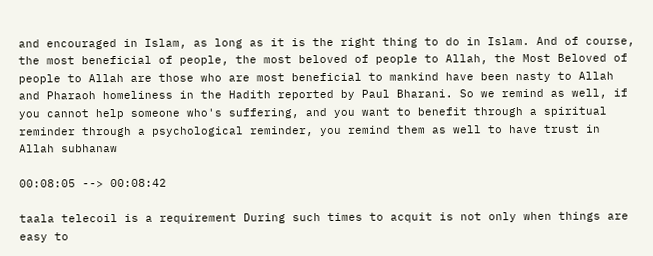and encouraged in Islam, as long as it is the right thing to do in Islam. And of course, the most beneficial of people, the most beloved of people to Allah, the Most Beloved of people to Allah are those who are most beneficial to mankind have been nasty to Allah and Pharaoh homeliness in the Hadith reported by Paul Bharani. So we remind as well, if you cannot help someone who's suffering, and you want to benefit through a spiritual reminder through a psychological reminder, you remind them as well to have trust in Allah subhanaw

00:08:05 --> 00:08:42

taala telecoil is a requirement During such times to acquit is not only when things are easy to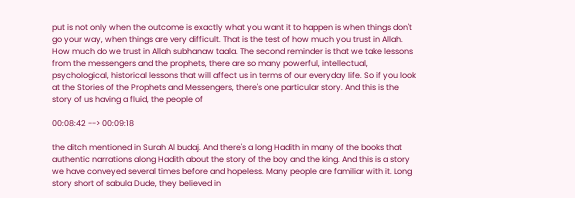put is not only when the outcome is exactly what you want it to happen is when things don't go your way, when things are very difficult. That is the test of how much you trust in Allah. How much do we trust in Allah subhanaw taala. The second reminder is that we take lessons from the messengers and the prophets, there are so many powerful, intellectual, psychological, historical lessons that will affect us in terms of our everyday life. So if you look at the Stories of the Prophets and Messengers, there's one particular story. And this is the story of us having a fluid, the people of

00:08:42 --> 00:09:18

the ditch mentioned in Surah Al budaj. And there's a long Hadith in many of the books that authentic narrations along Hadith about the story of the boy and the king. And this is a story we have conveyed several times before and hopeless. Many people are familiar with it. Long story short of sabula Dude, they believed in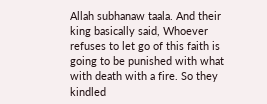Allah subhanaw taala. And their king basically said, Whoever refuses to let go of this faith is going to be punished with what with death with a fire. So they kindled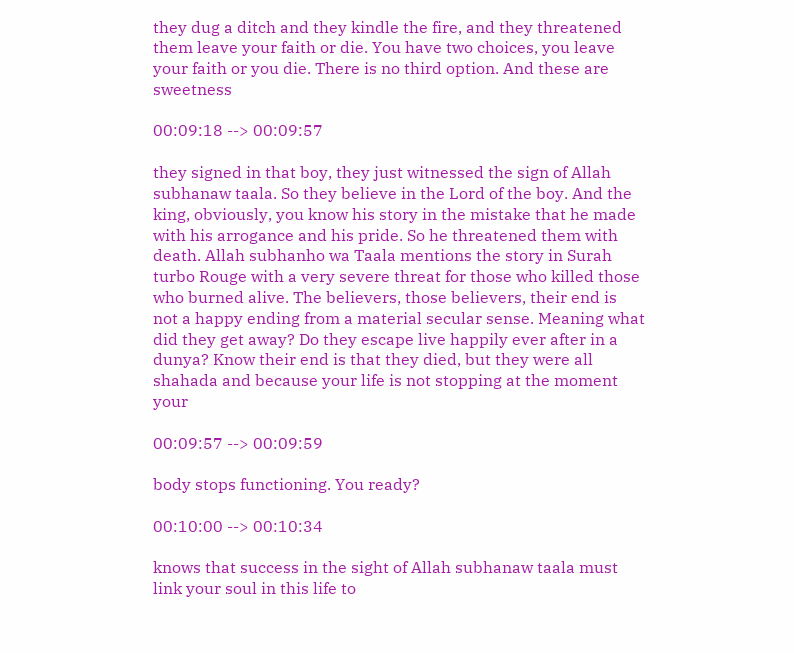they dug a ditch and they kindle the fire, and they threatened them leave your faith or die. You have two choices, you leave your faith or you die. There is no third option. And these are sweetness

00:09:18 --> 00:09:57

they signed in that boy, they just witnessed the sign of Allah subhanaw taala. So they believe in the Lord of the boy. And the king, obviously, you know his story in the mistake that he made with his arrogance and his pride. So he threatened them with death. Allah subhanho wa Taala mentions the story in Surah turbo Rouge with a very severe threat for those who killed those who burned alive. The believers, those believers, their end is not a happy ending from a material secular sense. Meaning what did they get away? Do they escape live happily ever after in a dunya? Know their end is that they died, but they were all shahada and because your life is not stopping at the moment your

00:09:57 --> 00:09:59

body stops functioning. You ready?

00:10:00 --> 00:10:34

knows that success in the sight of Allah subhanaw taala must link your soul in this life to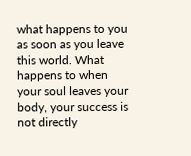what happens to you as soon as you leave this world. What happens to when your soul leaves your body, your success is not directly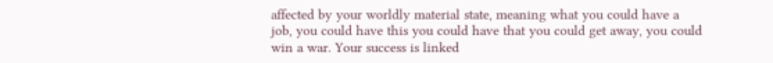affected by your worldly material state, meaning what you could have a job, you could have this you could have that you could get away, you could win a war. Your success is linked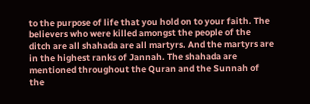to the purpose of life that you hold on to your faith. The believers who were killed amongst the people of the ditch are all shahada are all martyrs. And the martyrs are in the highest ranks of Jannah. The shahada are mentioned throughout the Quran and the Sunnah of the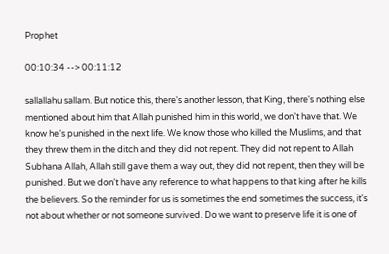Prophet

00:10:34 --> 00:11:12

sallallahu sallam. But notice this, there's another lesson, that King, there's nothing else mentioned about him that Allah punished him in this world, we don't have that. We know he's punished in the next life. We know those who killed the Muslims, and that they threw them in the ditch and they did not repent. They did not repent to Allah Subhana Allah, Allah still gave them a way out, they did not repent, then they will be punished. But we don't have any reference to what happens to that king after he kills the believers. So the reminder for us is sometimes the end sometimes the success, it's not about whether or not someone survived. Do we want to preserve life it is one of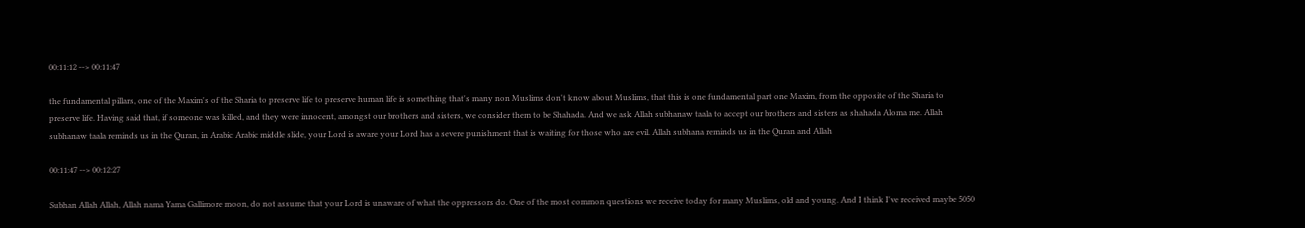00:11:12 --> 00:11:47

the fundamental pillars, one of the Maxim's of the Sharia to preserve life to preserve human life is something that's many non Muslims don't know about Muslims, that this is one fundamental part one Maxim, from the opposite of the Sharia to preserve life. Having said that, if someone was killed, and they were innocent, amongst our brothers and sisters, we consider them to be Shahada. And we ask Allah subhanaw taala to accept our brothers and sisters as shahada Aloma me. Allah subhanaw taala reminds us in the Quran, in Arabic Arabic middle slide, your Lord is aware your Lord has a severe punishment that is waiting for those who are evil. Allah subhana reminds us in the Quran and Allah

00:11:47 --> 00:12:27

Subhan Allah Allah, Allah nama Yama Gallimore moon, do not assume that your Lord is unaware of what the oppressors do. One of the most common questions we receive today for many Muslims, old and young. And I think I've received maybe 5050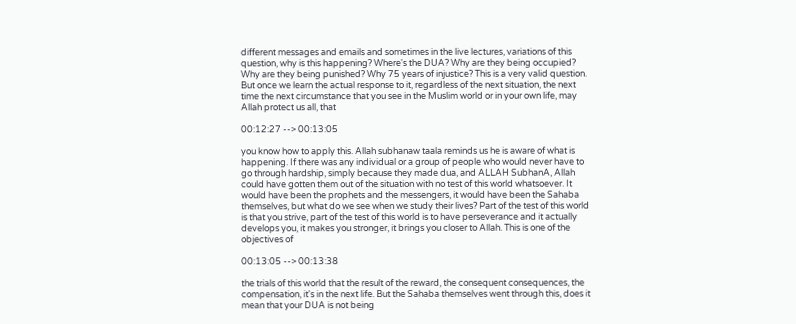different messages and emails and sometimes in the live lectures, variations of this question, why is this happening? Where's the DUA? Why are they being occupied? Why are they being punished? Why 75 years of injustice? This is a very valid question. But once we learn the actual response to it, regardless of the next situation, the next time the next circumstance that you see in the Muslim world or in your own life, may Allah protect us all, that

00:12:27 --> 00:13:05

you know how to apply this. Allah subhanaw taala reminds us he is aware of what is happening. If there was any individual or a group of people who would never have to go through hardship, simply because they made dua, and ALLAH SubhanA, Allah could have gotten them out of the situation with no test of this world whatsoever. It would have been the prophets and the messengers, it would have been the Sahaba themselves, but what do we see when we study their lives? Part of the test of this world is that you strive, part of the test of this world is to have perseverance and it actually develops you, it makes you stronger, it brings you closer to Allah. This is one of the objectives of

00:13:05 --> 00:13:38

the trials of this world that the result of the reward, the consequent consequences, the compensation, it's in the next life. But the Sahaba themselves went through this, does it mean that your DUA is not being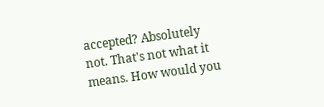accepted? Absolutely not. That's not what it means. How would you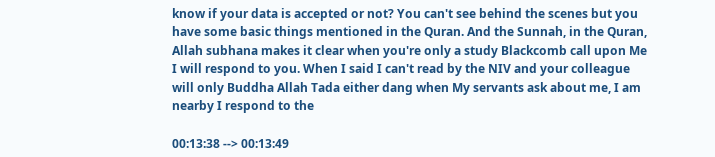know if your data is accepted or not? You can't see behind the scenes but you have some basic things mentioned in the Quran. And the Sunnah, in the Quran, Allah subhana makes it clear when you're only a study Blackcomb call upon Me I will respond to you. When I said I can't read by the NIV and your colleague will only Buddha Allah Tada either dang when My servants ask about me, I am nearby I respond to the

00:13:38 --> 00:13:49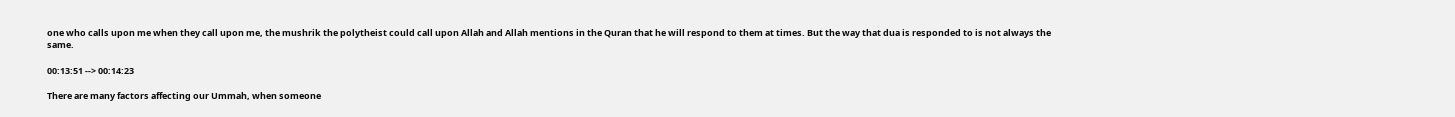one who calls upon me when they call upon me, the mushrik the polytheist could call upon Allah and Allah mentions in the Quran that he will respond to them at times. But the way that dua is responded to is not always the same.

00:13:51 --> 00:14:23

There are many factors affecting our Ummah, when someone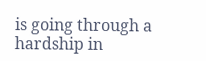is going through a hardship in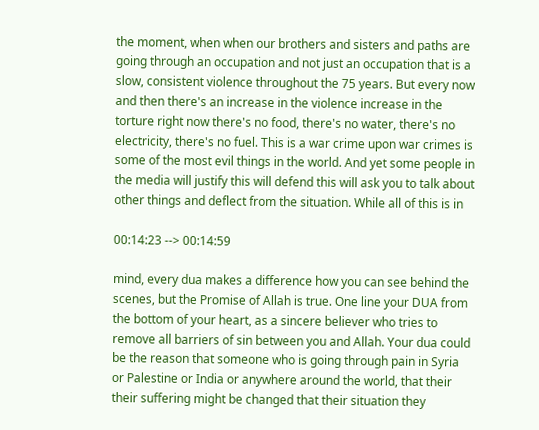the moment, when when our brothers and sisters and paths are going through an occupation and not just an occupation that is a slow, consistent violence throughout the 75 years. But every now and then there's an increase in the violence increase in the torture right now there's no food, there's no water, there's no electricity, there's no fuel. This is a war crime upon war crimes is some of the most evil things in the world. And yet some people in the media will justify this will defend this will ask you to talk about other things and deflect from the situation. While all of this is in

00:14:23 --> 00:14:59

mind, every dua makes a difference how you can see behind the scenes, but the Promise of Allah is true. One line your DUA from the bottom of your heart, as a sincere believer who tries to remove all barriers of sin between you and Allah. Your dua could be the reason that someone who is going through pain in Syria or Palestine or India or anywhere around the world, that their their suffering might be changed that their situation they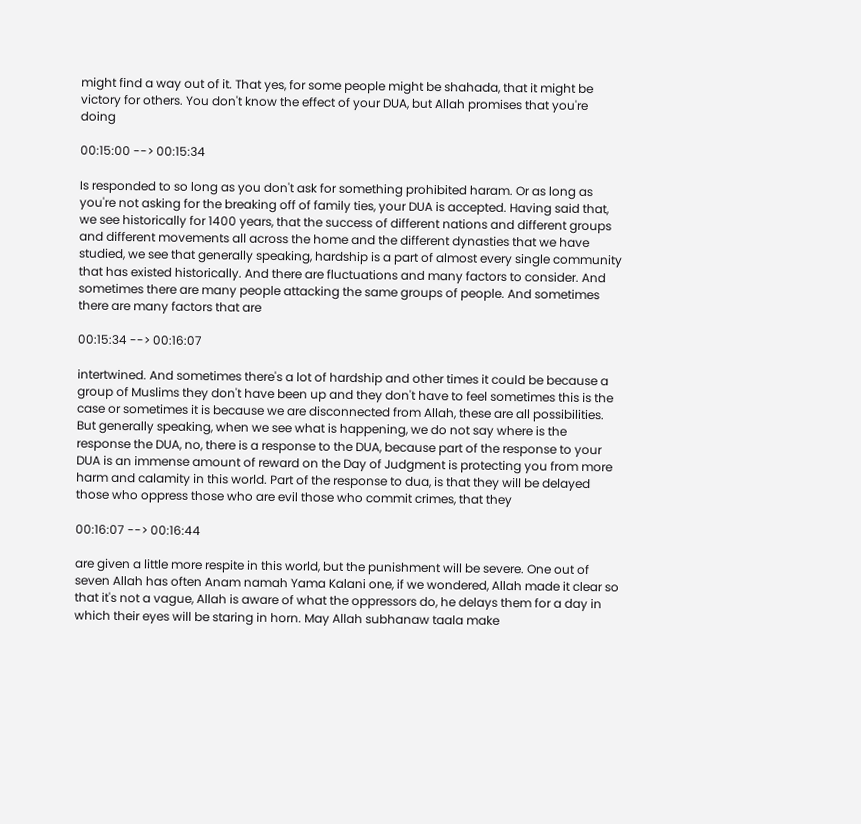might find a way out of it. That yes, for some people might be shahada, that it might be victory for others. You don't know the effect of your DUA, but Allah promises that you're doing

00:15:00 --> 00:15:34

Is responded to so long as you don't ask for something prohibited haram. Or as long as you're not asking for the breaking off of family ties, your DUA is accepted. Having said that, we see historically for 1400 years, that the success of different nations and different groups and different movements all across the home and the different dynasties that we have studied, we see that generally speaking, hardship is a part of almost every single community that has existed historically. And there are fluctuations and many factors to consider. And sometimes there are many people attacking the same groups of people. And sometimes there are many factors that are

00:15:34 --> 00:16:07

intertwined. And sometimes there's a lot of hardship and other times it could be because a group of Muslims they don't have been up and they don't have to feel sometimes this is the case or sometimes it is because we are disconnected from Allah, these are all possibilities. But generally speaking, when we see what is happening, we do not say where is the response the DUA, no, there is a response to the DUA, because part of the response to your DUA is an immense amount of reward on the Day of Judgment is protecting you from more harm and calamity in this world. Part of the response to dua, is that they will be delayed those who oppress those who are evil those who commit crimes, that they

00:16:07 --> 00:16:44

are given a little more respite in this world, but the punishment will be severe. One out of seven Allah has often Anam namah Yama Kalani one, if we wondered, Allah made it clear so that it's not a vague, Allah is aware of what the oppressors do, he delays them for a day in which their eyes will be staring in horn. May Allah subhanaw taala make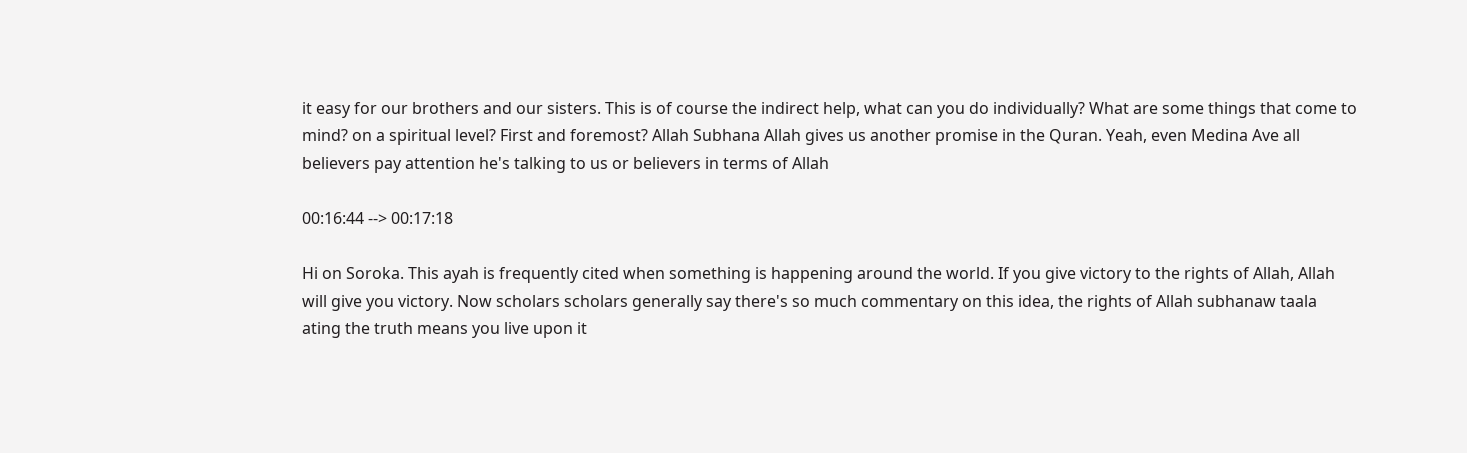it easy for our brothers and our sisters. This is of course the indirect help, what can you do individually? What are some things that come to mind? on a spiritual level? First and foremost? Allah Subhana Allah gives us another promise in the Quran. Yeah, even Medina Ave all believers pay attention he's talking to us or believers in terms of Allah

00:16:44 --> 00:17:18

Hi on Soroka. This ayah is frequently cited when something is happening around the world. If you give victory to the rights of Allah, Allah will give you victory. Now scholars scholars generally say there's so much commentary on this idea, the rights of Allah subhanaw taala ating the truth means you live upon it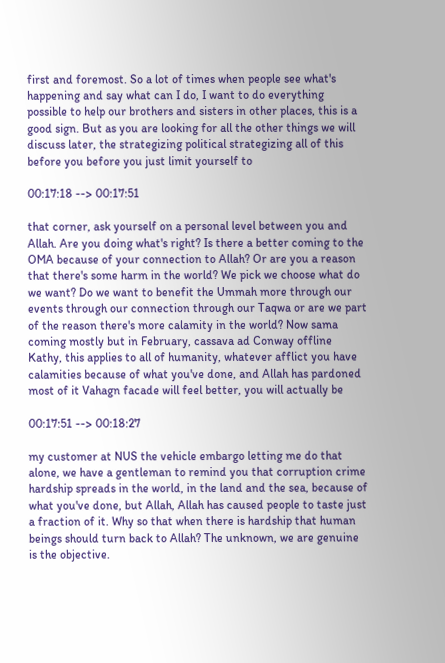first and foremost. So a lot of times when people see what's happening and say what can I do, I want to do everything possible to help our brothers and sisters in other places, this is a good sign. But as you are looking for all the other things we will discuss later, the strategizing political strategizing all of this before you before you just limit yourself to

00:17:18 --> 00:17:51

that corner, ask yourself on a personal level between you and Allah. Are you doing what's right? Is there a better coming to the OMA because of your connection to Allah? Or are you a reason that there's some harm in the world? We pick we choose what do we want? Do we want to benefit the Ummah more through our events through our connection through our Taqwa or are we part of the reason there's more calamity in the world? Now sama coming mostly but in February, cassava ad Conway offline Kathy, this applies to all of humanity, whatever afflict you have calamities because of what you've done, and Allah has pardoned most of it Vahagn facade will feel better, you will actually be

00:17:51 --> 00:18:27

my customer at NUS the vehicle embargo letting me do that alone, we have a gentleman to remind you that corruption crime hardship spreads in the world, in the land and the sea, because of what you've done, but Allah, Allah has caused people to taste just a fraction of it. Why so that when there is hardship that human beings should turn back to Allah? The unknown, we are genuine is the objective.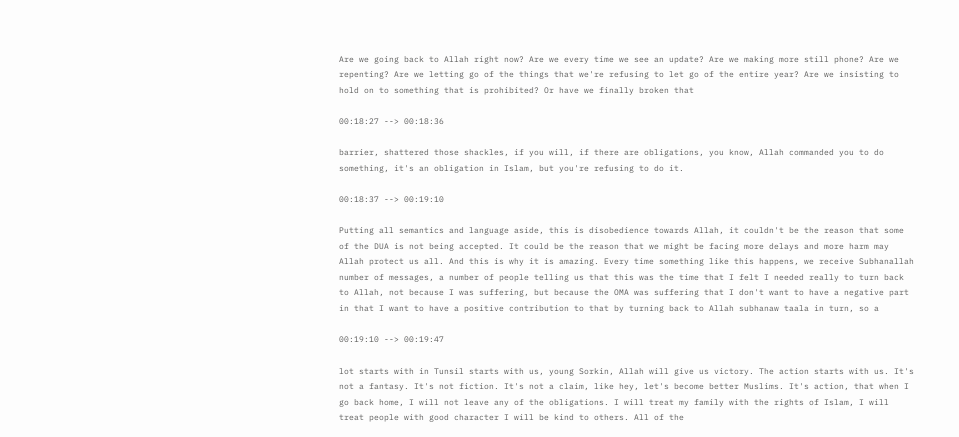Are we going back to Allah right now? Are we every time we see an update? Are we making more still phone? Are we repenting? Are we letting go of the things that we're refusing to let go of the entire year? Are we insisting to hold on to something that is prohibited? Or have we finally broken that

00:18:27 --> 00:18:36

barrier, shattered those shackles, if you will, if there are obligations, you know, Allah commanded you to do something, it's an obligation in Islam, but you're refusing to do it.

00:18:37 --> 00:19:10

Putting all semantics and language aside, this is disobedience towards Allah, it couldn't be the reason that some of the DUA is not being accepted. It could be the reason that we might be facing more delays and more harm may Allah protect us all. And this is why it is amazing. Every time something like this happens, we receive Subhanallah number of messages, a number of people telling us that this was the time that I felt I needed really to turn back to Allah, not because I was suffering, but because the OMA was suffering that I don't want to have a negative part in that I want to have a positive contribution to that by turning back to Allah subhanaw taala in turn, so a

00:19:10 --> 00:19:47

lot starts with in Tunsil starts with us, young Sorkin, Allah will give us victory. The action starts with us. It's not a fantasy. It's not fiction. It's not a claim, like hey, let's become better Muslims. It's action, that when I go back home, I will not leave any of the obligations. I will treat my family with the rights of Islam, I will treat people with good character I will be kind to others. All of the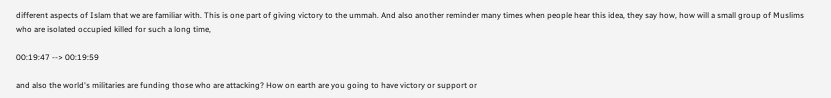different aspects of Islam that we are familiar with. This is one part of giving victory to the ummah. And also another reminder many times when people hear this idea, they say how, how will a small group of Muslims who are isolated occupied killed for such a long time,

00:19:47 --> 00:19:59

and also the world's militaries are funding those who are attacking? How on earth are you going to have victory or support or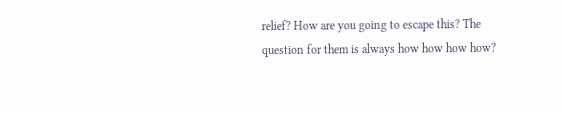relief? How are you going to escape this? The question for them is always how how how how?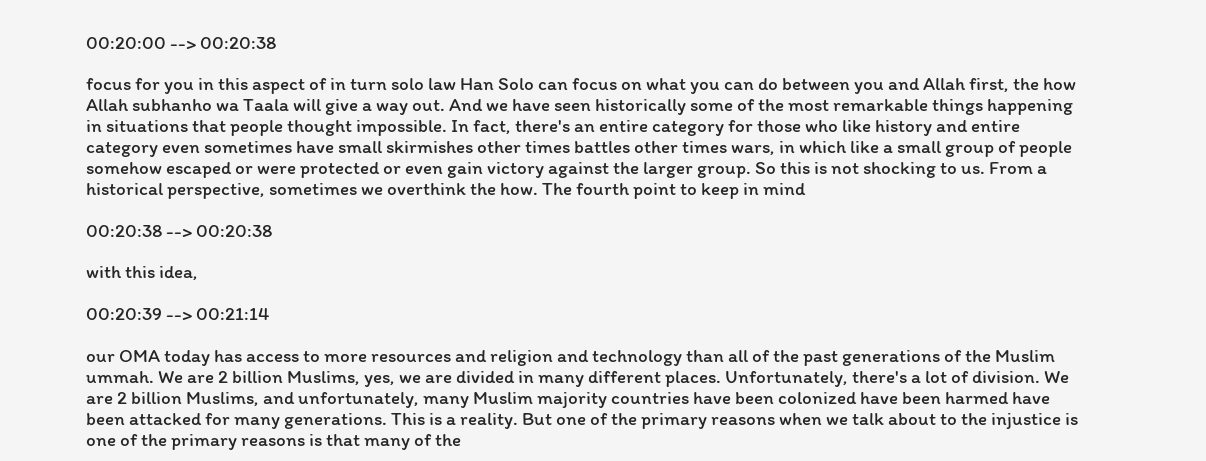00:20:00 --> 00:20:38

focus for you in this aspect of in turn solo law Han Solo can focus on what you can do between you and Allah first, the how Allah subhanho wa Taala will give a way out. And we have seen historically some of the most remarkable things happening in situations that people thought impossible. In fact, there's an entire category for those who like history and entire category even sometimes have small skirmishes other times battles other times wars, in which like a small group of people somehow escaped or were protected or even gain victory against the larger group. So this is not shocking to us. From a historical perspective, sometimes we overthink the how. The fourth point to keep in mind

00:20:38 --> 00:20:38

with this idea,

00:20:39 --> 00:21:14

our OMA today has access to more resources and religion and technology than all of the past generations of the Muslim ummah. We are 2 billion Muslims, yes, we are divided in many different places. Unfortunately, there's a lot of division. We are 2 billion Muslims, and unfortunately, many Muslim majority countries have been colonized have been harmed have been attacked for many generations. This is a reality. But one of the primary reasons when we talk about to the injustice is one of the primary reasons is that many of the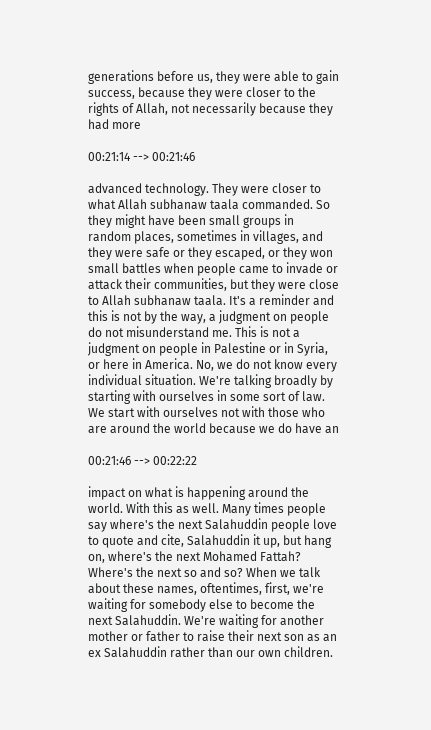generations before us, they were able to gain success, because they were closer to the rights of Allah, not necessarily because they had more

00:21:14 --> 00:21:46

advanced technology. They were closer to what Allah subhanaw taala commanded. So they might have been small groups in random places, sometimes in villages, and they were safe or they escaped, or they won small battles when people came to invade or attack their communities, but they were close to Allah subhanaw taala. It's a reminder and this is not by the way, a judgment on people do not misunderstand me. This is not a judgment on people in Palestine or in Syria, or here in America. No, we do not know every individual situation. We're talking broadly by starting with ourselves in some sort of law. We start with ourselves not with those who are around the world because we do have an

00:21:46 --> 00:22:22

impact on what is happening around the world. With this as well. Many times people say where's the next Salahuddin people love to quote and cite, Salahuddin it up, but hang on, where's the next Mohamed Fattah? Where's the next so and so? When we talk about these names, oftentimes, first, we're waiting for somebody else to become the next Salahuddin. We're waiting for another mother or father to raise their next son as an ex Salahuddin rather than our own children.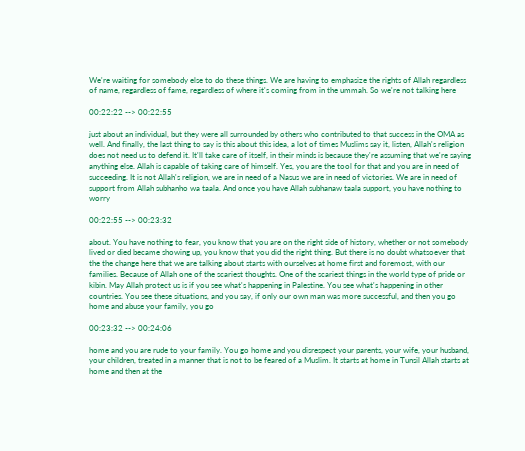We're waiting for somebody else to do these things. We are having to emphasize the rights of Allah regardless of name, regardless of fame, regardless of where it's coming from in the ummah. So we're not talking here

00:22:22 --> 00:22:55

just about an individual, but they were all surrounded by others who contributed to that success in the OMA as well. And finally, the last thing to say is this about this idea, a lot of times Muslims say it, listen, Allah's religion does not need us to defend it. It'll take care of itself, in their minds is because they're assuming that we're saying anything else. Allah is capable of taking care of himself. Yes, you are the tool for that and you are in need of succeeding. It is not Allah's religion, we are in need of a Nasus we are in need of victories. We are in need of support from Allah subhanho wa taala. And once you have Allah subhanaw taala support, you have nothing to worry

00:22:55 --> 00:23:32

about. You have nothing to fear, you know that you are on the right side of history, whether or not somebody lived or died became showing up, you know that you did the right thing. But there is no doubt whatsoever that the the change here that we are talking about starts with ourselves at home first and foremost, with our families. Because of Allah one of the scariest thoughts. One of the scariest things in the world type of pride or kibin. May Allah protect us is if you see what's happening in Palestine. You see what's happening in other countries. You see these situations, and you say, if only our own man was more successful, and then you go home and abuse your family, you go

00:23:32 --> 00:24:06

home and you are rude to your family. You go home and you disrespect your parents, your wife, your husband, your children, treated in a manner that is not to be feared of a Muslim. It starts at home in Tunsil Allah starts at home and then at the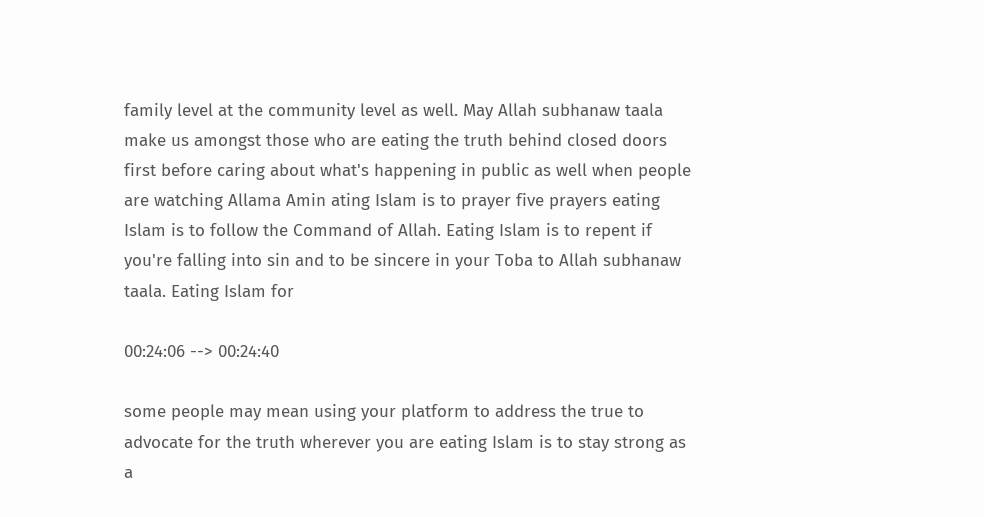family level at the community level as well. May Allah subhanaw taala make us amongst those who are eating the truth behind closed doors first before caring about what's happening in public as well when people are watching Allama Amin ating Islam is to prayer five prayers eating Islam is to follow the Command of Allah. Eating Islam is to repent if you're falling into sin and to be sincere in your Toba to Allah subhanaw taala. Eating Islam for

00:24:06 --> 00:24:40

some people may mean using your platform to address the true to advocate for the truth wherever you are eating Islam is to stay strong as a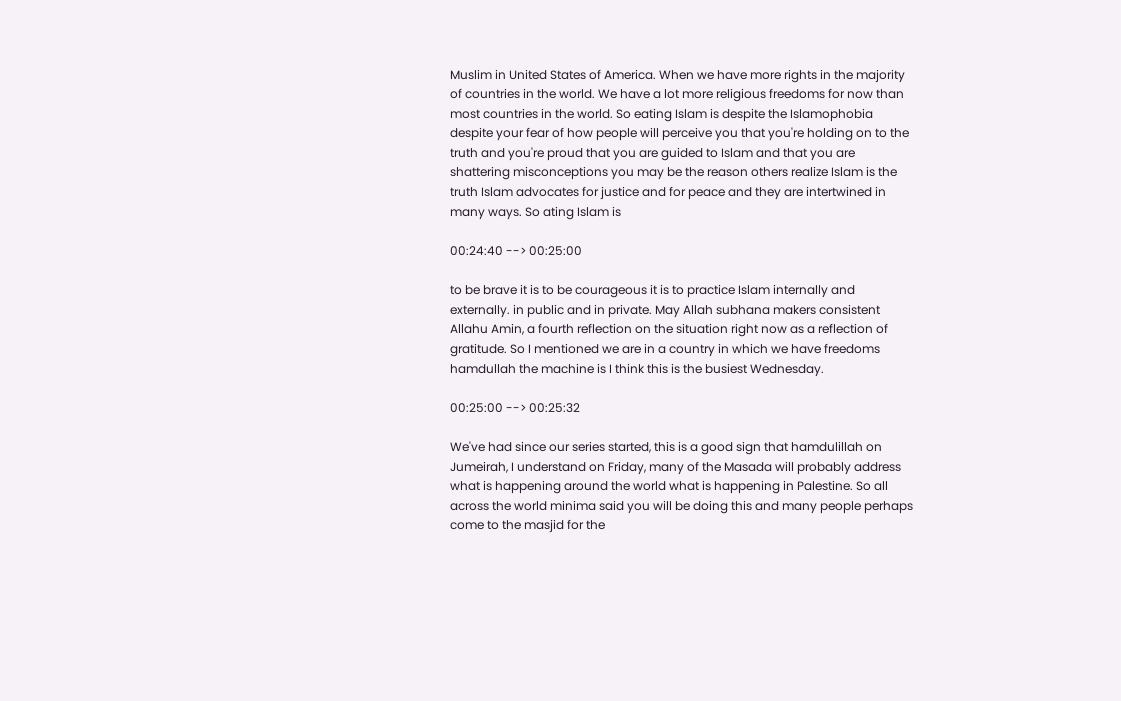Muslim in United States of America. When we have more rights in the majority of countries in the world. We have a lot more religious freedoms for now than most countries in the world. So eating Islam is despite the Islamophobia despite your fear of how people will perceive you that you're holding on to the truth and you're proud that you are guided to Islam and that you are shattering misconceptions you may be the reason others realize Islam is the truth Islam advocates for justice and for peace and they are intertwined in many ways. So ating Islam is

00:24:40 --> 00:25:00

to be brave it is to be courageous it is to practice Islam internally and externally. in public and in private. May Allah subhana makers consistent Allahu Amin, a fourth reflection on the situation right now as a reflection of gratitude. So I mentioned we are in a country in which we have freedoms hamdullah the machine is I think this is the busiest Wednesday.

00:25:00 --> 00:25:32

We've had since our series started, this is a good sign that hamdulillah on Jumeirah, I understand on Friday, many of the Masada will probably address what is happening around the world what is happening in Palestine. So all across the world minima said you will be doing this and many people perhaps come to the masjid for the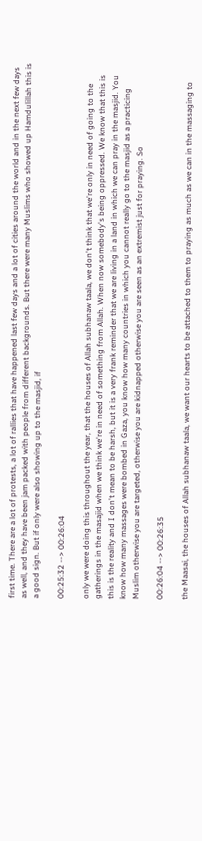first time. There are a lot of protests, a lot of rallies that have happened last few days and a lot of cities around the world and in the next few days as well, and they have been jam packed with people from different backgrounds. But there were many Muslims who showed up Hamdulillah this is a good sign. But if only were also showing up to the masjid, if

00:25:32 --> 00:26:04

only we were doing this throughout the year, that the houses of Allah subhanaw taala, we don't think that we're only in need of going to the gatherings in the masajid when we think we're in need of something from Allah. When now somebody's being oppressed. We know that this is this is the reality and I don't mean to be harsh, but it is a very frank reminder that we are living in a land in which we can pray in the masjid. You know how many massages were bombed in Gaza, you know how many countries in which you cannot really go to the masjid as a practicing Muslim otherwise you are targeted, otherwise you are kidnapped otherwise you are seen as an extremist just for praying. So

00:26:04 --> 00:26:35

the Maasai, the houses of Allah subhanaw taala, we want our hearts to be attached to them to praying as much as we can in the massaging to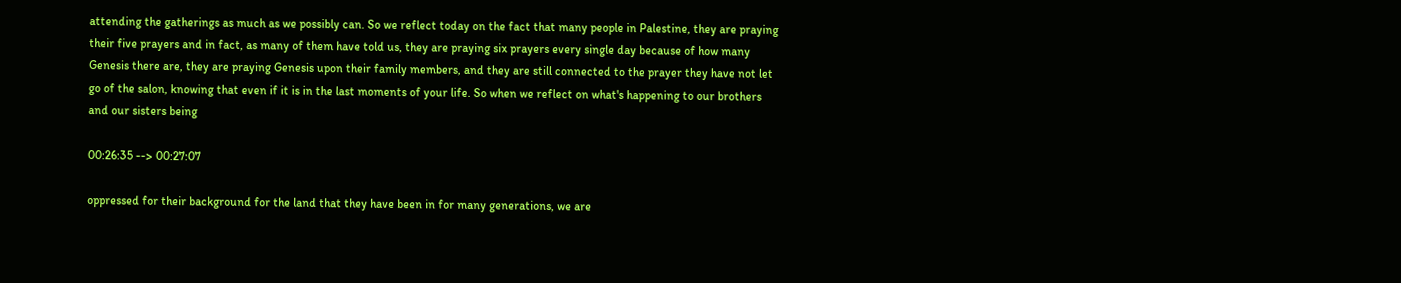attending the gatherings as much as we possibly can. So we reflect today on the fact that many people in Palestine, they are praying their five prayers and in fact, as many of them have told us, they are praying six prayers every single day because of how many Genesis there are, they are praying Genesis upon their family members, and they are still connected to the prayer they have not let go of the salon, knowing that even if it is in the last moments of your life. So when we reflect on what's happening to our brothers and our sisters being

00:26:35 --> 00:27:07

oppressed for their background for the land that they have been in for many generations, we are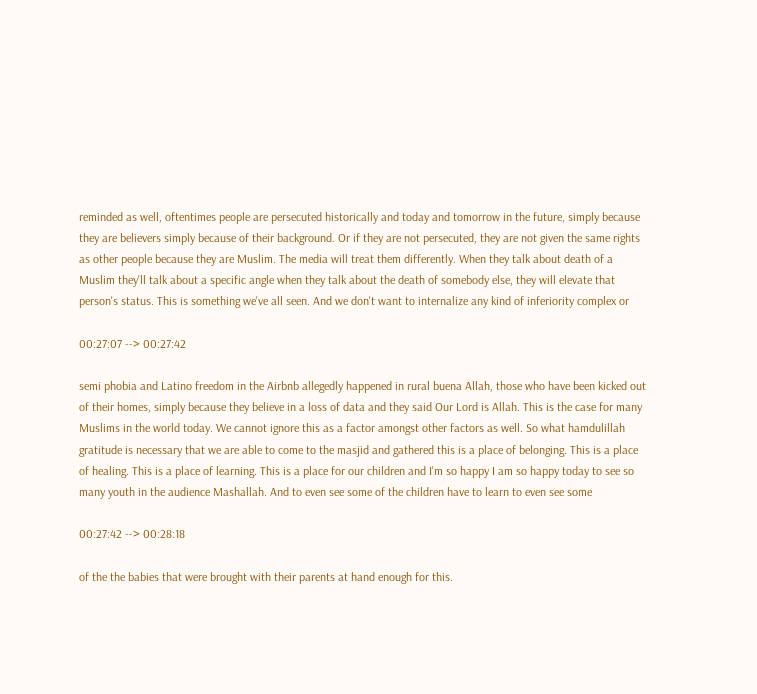reminded as well, oftentimes people are persecuted historically and today and tomorrow in the future, simply because they are believers simply because of their background. Or if they are not persecuted, they are not given the same rights as other people because they are Muslim. The media will treat them differently. When they talk about death of a Muslim they'll talk about a specific angle when they talk about the death of somebody else, they will elevate that person's status. This is something we've all seen. And we don't want to internalize any kind of inferiority complex or

00:27:07 --> 00:27:42

semi phobia and Latino freedom in the Airbnb allegedly happened in rural buena Allah, those who have been kicked out of their homes, simply because they believe in a loss of data and they said Our Lord is Allah. This is the case for many Muslims in the world today. We cannot ignore this as a factor amongst other factors as well. So what hamdulillah gratitude is necessary that we are able to come to the masjid and gathered this is a place of belonging. This is a place of healing. This is a place of learning. This is a place for our children and I'm so happy I am so happy today to see so many youth in the audience Mashallah. And to even see some of the children have to learn to even see some

00:27:42 --> 00:28:18

of the the babies that were brought with their parents at hand enough for this.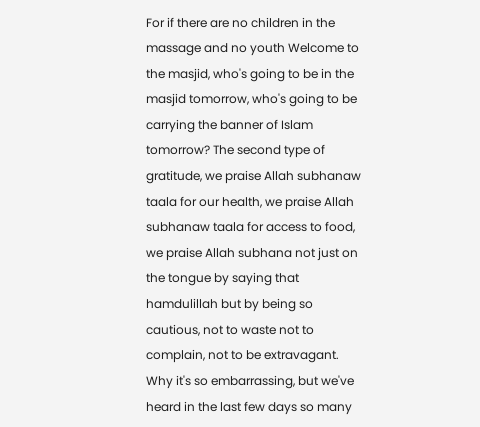For if there are no children in the massage and no youth Welcome to the masjid, who's going to be in the masjid tomorrow, who's going to be carrying the banner of Islam tomorrow? The second type of gratitude, we praise Allah subhanaw taala for our health, we praise Allah subhanaw taala for access to food, we praise Allah subhana not just on the tongue by saying that hamdulillah but by being so cautious, not to waste not to complain, not to be extravagant. Why it's so embarrassing, but we've heard in the last few days so many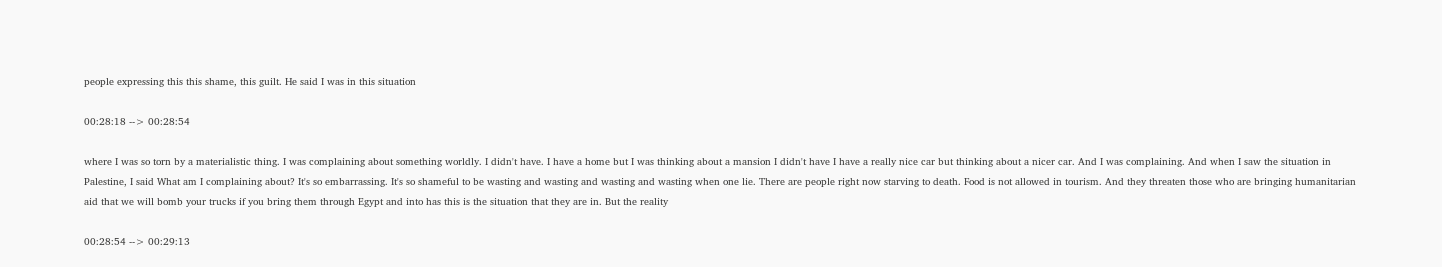people expressing this this shame, this guilt. He said I was in this situation

00:28:18 --> 00:28:54

where I was so torn by a materialistic thing. I was complaining about something worldly. I didn't have. I have a home but I was thinking about a mansion I didn't have I have a really nice car but thinking about a nicer car. And I was complaining. And when I saw the situation in Palestine, I said What am I complaining about? It's so embarrassing. It's so shameful to be wasting and wasting and wasting and wasting when one lie. There are people right now starving to death. Food is not allowed in tourism. And they threaten those who are bringing humanitarian aid that we will bomb your trucks if you bring them through Egypt and into has this is the situation that they are in. But the reality

00:28:54 --> 00:29:13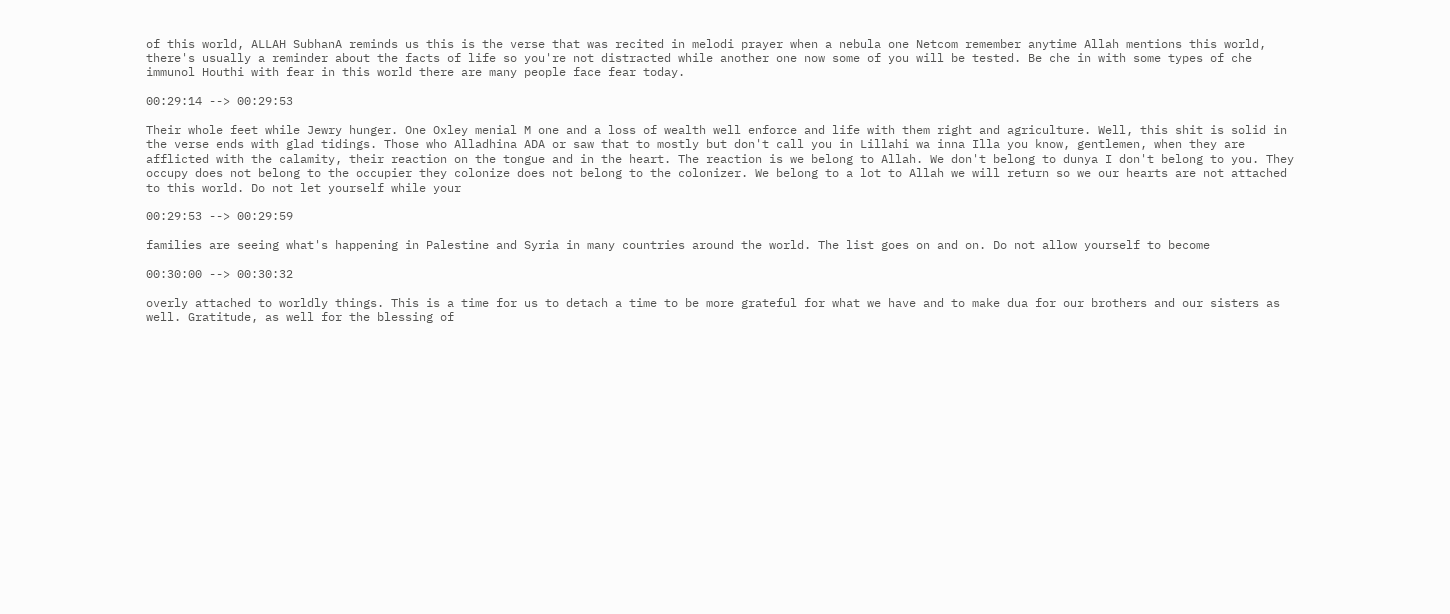of this world, ALLAH SubhanA reminds us this is the verse that was recited in melodi prayer when a nebula one Netcom remember anytime Allah mentions this world, there's usually a reminder about the facts of life so you're not distracted while another one now some of you will be tested. Be che in with some types of che immunol Houthi with fear in this world there are many people face fear today.

00:29:14 --> 00:29:53

Their whole feet while Jewry hunger. One Oxley menial M one and a loss of wealth well enforce and life with them right and agriculture. Well, this shit is solid in the verse ends with glad tidings. Those who Alladhina ADA or saw that to mostly but don't call you in Lillahi wa inna Illa you know, gentlemen, when they are afflicted with the calamity, their reaction on the tongue and in the heart. The reaction is we belong to Allah. We don't belong to dunya I don't belong to you. They occupy does not belong to the occupier they colonize does not belong to the colonizer. We belong to a lot to Allah we will return so we our hearts are not attached to this world. Do not let yourself while your

00:29:53 --> 00:29:59

families are seeing what's happening in Palestine and Syria in many countries around the world. The list goes on and on. Do not allow yourself to become

00:30:00 --> 00:30:32

overly attached to worldly things. This is a time for us to detach a time to be more grateful for what we have and to make dua for our brothers and our sisters as well. Gratitude, as well for the blessing of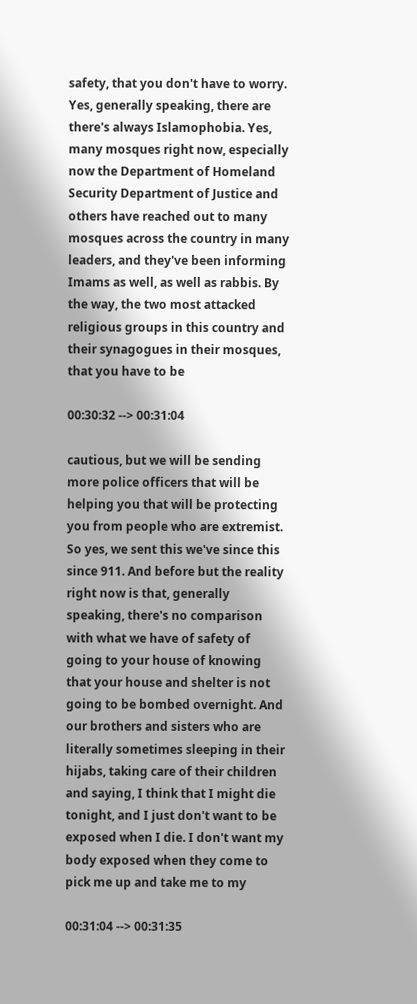safety, that you don't have to worry. Yes, generally speaking, there are there's always Islamophobia. Yes, many mosques right now, especially now the Department of Homeland Security Department of Justice and others have reached out to many mosques across the country in many leaders, and they've been informing Imams as well, as well as rabbis. By the way, the two most attacked religious groups in this country and their synagogues in their mosques, that you have to be

00:30:32 --> 00:31:04

cautious, but we will be sending more police officers that will be helping you that will be protecting you from people who are extremist. So yes, we sent this we've since this since 911. And before but the reality right now is that, generally speaking, there's no comparison with what we have of safety of going to your house of knowing that your house and shelter is not going to be bombed overnight. And our brothers and sisters who are literally sometimes sleeping in their hijabs, taking care of their children and saying, I think that I might die tonight, and I just don't want to be exposed when I die. I don't want my body exposed when they come to pick me up and take me to my

00:31:04 --> 00:31:35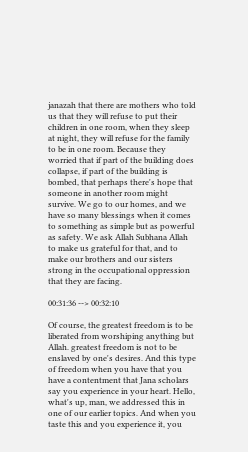janazah that there are mothers who told us that they will refuse to put their children in one room, when they sleep at night, they will refuse for the family to be in one room. Because they worried that if part of the building does collapse, if part of the building is bombed, that perhaps there's hope that someone in another room might survive. We go to our homes, and we have so many blessings when it comes to something as simple but as powerful as safety. We ask Allah Subhana Allah to make us grateful for that, and to make our brothers and our sisters strong in the occupational oppression that they are facing.

00:31:36 --> 00:32:10

Of course, the greatest freedom is to be liberated from worshiping anything but Allah. greatest freedom is not to be enslaved by one's desires. And this type of freedom when you have that you have a contentment that Jana scholars say you experience in your heart. Hello, what's up, man, we addressed this in one of our earlier topics. And when you taste this and you experience it, you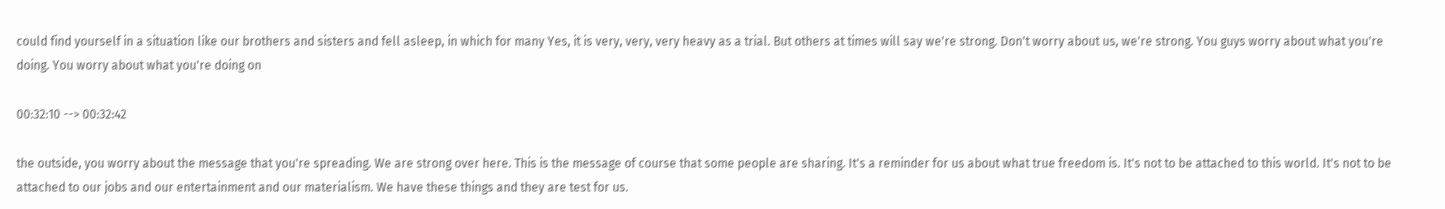could find yourself in a situation like our brothers and sisters and fell asleep, in which for many Yes, it is very, very, very heavy as a trial. But others at times will say we're strong. Don't worry about us, we're strong. You guys worry about what you're doing. You worry about what you're doing on

00:32:10 --> 00:32:42

the outside, you worry about the message that you're spreading. We are strong over here. This is the message of course that some people are sharing. It's a reminder for us about what true freedom is. It's not to be attached to this world. It's not to be attached to our jobs and our entertainment and our materialism. We have these things and they are test for us.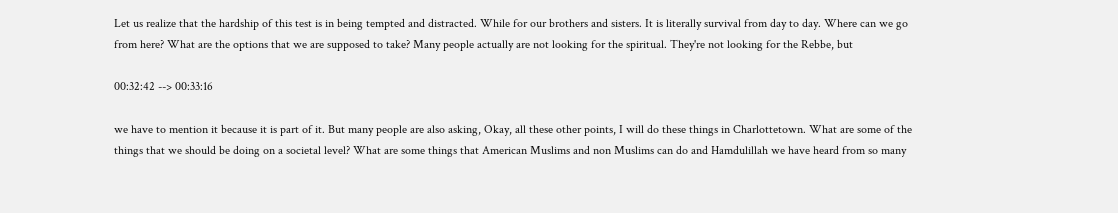Let us realize that the hardship of this test is in being tempted and distracted. While for our brothers and sisters. It is literally survival from day to day. Where can we go from here? What are the options that we are supposed to take? Many people actually are not looking for the spiritual. They're not looking for the Rebbe, but

00:32:42 --> 00:33:16

we have to mention it because it is part of it. But many people are also asking, Okay, all these other points, I will do these things in Charlottetown. What are some of the things that we should be doing on a societal level? What are some things that American Muslims and non Muslims can do and Hamdulillah we have heard from so many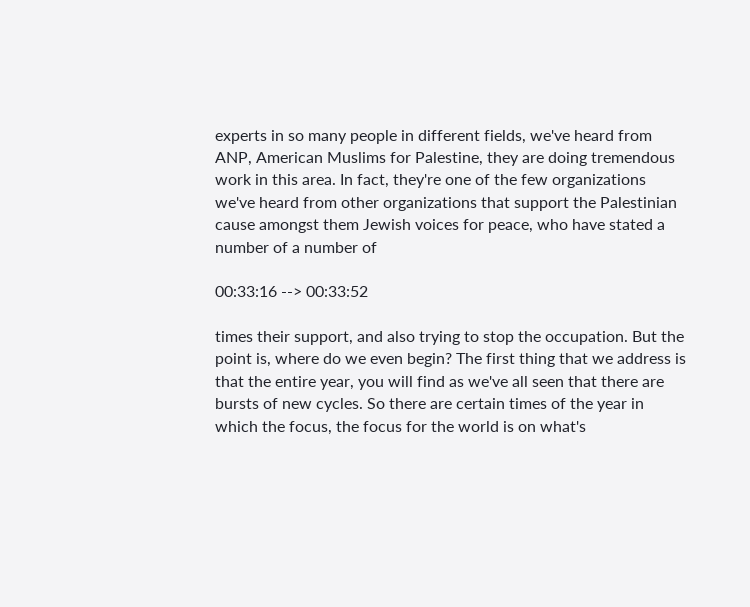experts in so many people in different fields, we've heard from ANP, American Muslims for Palestine, they are doing tremendous work in this area. In fact, they're one of the few organizations we've heard from other organizations that support the Palestinian cause amongst them Jewish voices for peace, who have stated a number of a number of

00:33:16 --> 00:33:52

times their support, and also trying to stop the occupation. But the point is, where do we even begin? The first thing that we address is that the entire year, you will find as we've all seen that there are bursts of new cycles. So there are certain times of the year in which the focus, the focus for the world is on what's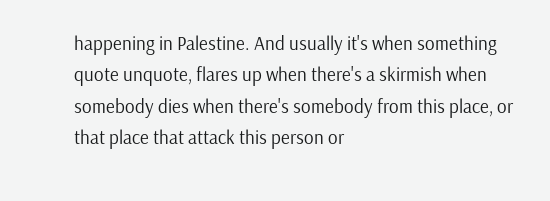happening in Palestine. And usually it's when something quote unquote, flares up when there's a skirmish when somebody dies when there's somebody from this place, or that place that attack this person or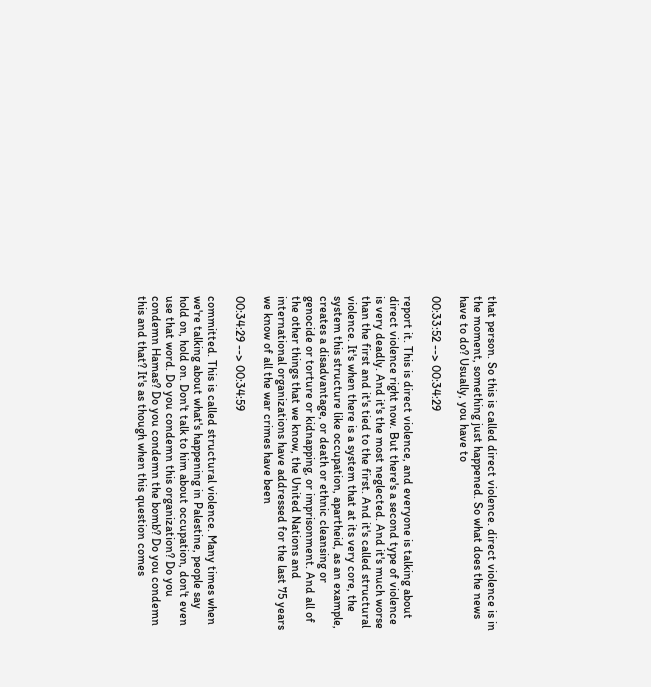that person. So this is called direct violence. direct violence is in the moment, something just happened. So what does the news have to do? Usually, you have to

00:33:52 --> 00:34:29

report it. This is direct violence, and everyone is talking about direct violence right now. But there's a second type of violence is very deadly. And it's the most neglected. And it's much worse than the first and it's tied to the first. And it's called structural violence. It's when there is a system that at its very core, the system this structure like occupation, apartheid, as an example, creates a disadvantage, or death or ethnic cleansing or genocide or torture or kidnapping, or imprisonment. And all of the other things that we know, the United Nations and international organizations have addressed for the last 75 years we know of all the war crimes have been

00:34:29 --> 00:34:59

committed. This is called structural violence. Many times when we're talking about what's happening in Palestine, people say hold on, hold on. Don't talk to him about occupation, don't even use that word. Do you condemn this organization? Do you condemn Hamas? Do you condemn the bomb? Do you condemn this and that? It's as though when this question comes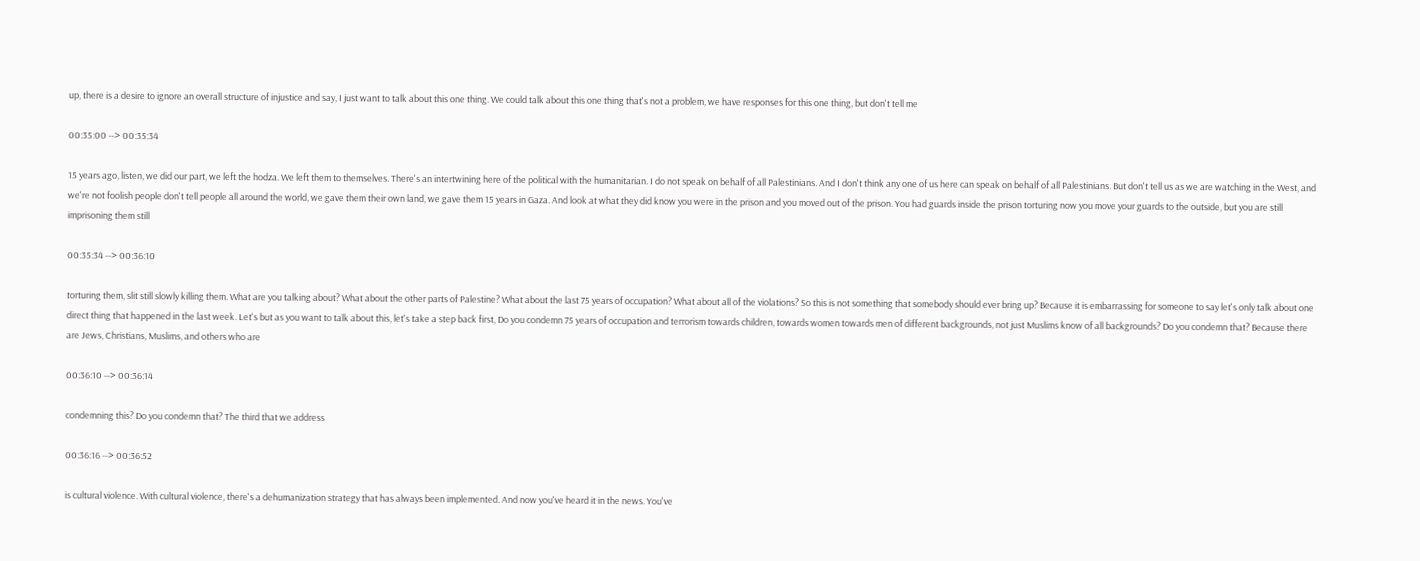up, there is a desire to ignore an overall structure of injustice and say, I just want to talk about this one thing. We could talk about this one thing that's not a problem, we have responses for this one thing, but don't tell me

00:35:00 --> 00:35:34

15 years ago, listen, we did our part, we left the hodza. We left them to themselves. There's an intertwining here of the political with the humanitarian. I do not speak on behalf of all Palestinians. And I don't think any one of us here can speak on behalf of all Palestinians. But don't tell us as we are watching in the West, and we're not foolish people don't tell people all around the world, we gave them their own land, we gave them 15 years in Gaza. And look at what they did know you were in the prison and you moved out of the prison. You had guards inside the prison torturing now you move your guards to the outside, but you are still imprisoning them still

00:35:34 --> 00:36:10

torturing them, slit still slowly killing them. What are you talking about? What about the other parts of Palestine? What about the last 75 years of occupation? What about all of the violations? So this is not something that somebody should ever bring up? Because it is embarrassing for someone to say let's only talk about one direct thing that happened in the last week. Let's but as you want to talk about this, let's take a step back first, Do you condemn 75 years of occupation and terrorism towards children, towards women towards men of different backgrounds, not just Muslims know of all backgrounds? Do you condemn that? Because there are Jews, Christians, Muslims, and others who are

00:36:10 --> 00:36:14

condemning this? Do you condemn that? The third that we address

00:36:16 --> 00:36:52

is cultural violence. With cultural violence, there's a dehumanization strategy that has always been implemented. And now you've heard it in the news. You've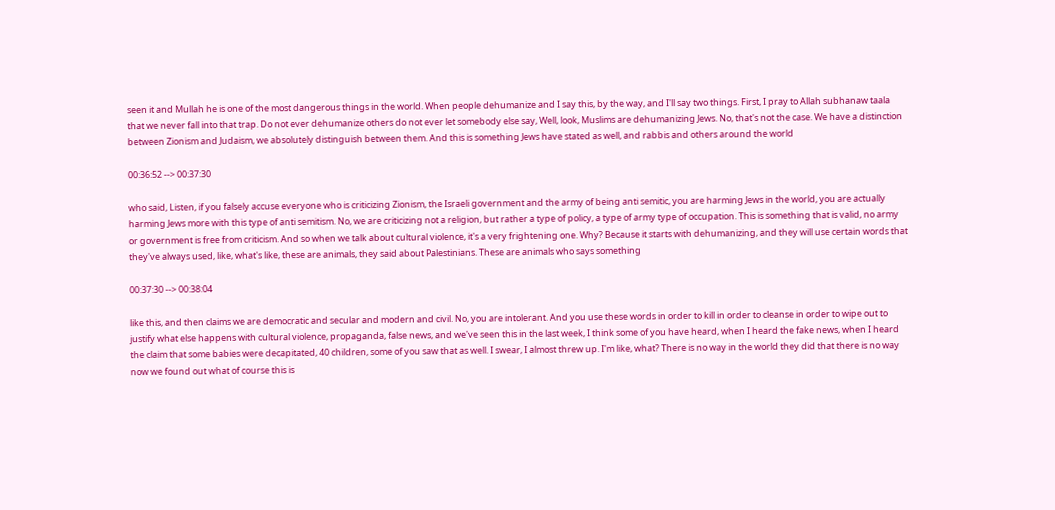seen it and Mullah he is one of the most dangerous things in the world. When people dehumanize and I say this, by the way, and I'll say two things. First, I pray to Allah subhanaw taala that we never fall into that trap. Do not ever dehumanize others do not ever let somebody else say, Well, look, Muslims are dehumanizing Jews. No, that's not the case. We have a distinction between Zionism and Judaism, we absolutely distinguish between them. And this is something Jews have stated as well, and rabbis and others around the world

00:36:52 --> 00:37:30

who said, Listen, if you falsely accuse everyone who is criticizing Zionism, the Israeli government and the army of being anti semitic, you are harming Jews in the world, you are actually harming Jews more with this type of anti semitism. No, we are criticizing not a religion, but rather a type of policy, a type of army type of occupation. This is something that is valid, no army or government is free from criticism. And so when we talk about cultural violence, it's a very frightening one. Why? Because it starts with dehumanizing, and they will use certain words that they've always used, like, what's like, these are animals, they said about Palestinians. These are animals who says something

00:37:30 --> 00:38:04

like this, and then claims we are democratic and secular and modern and civil. No, you are intolerant. And you use these words in order to kill in order to cleanse in order to wipe out to justify what else happens with cultural violence, propaganda, false news, and we've seen this in the last week, I think some of you have heard, when I heard the fake news, when I heard the claim that some babies were decapitated, 40 children, some of you saw that as well. I swear, I almost threw up. I'm like, what? There is no way in the world they did that there is no way now we found out what of course this is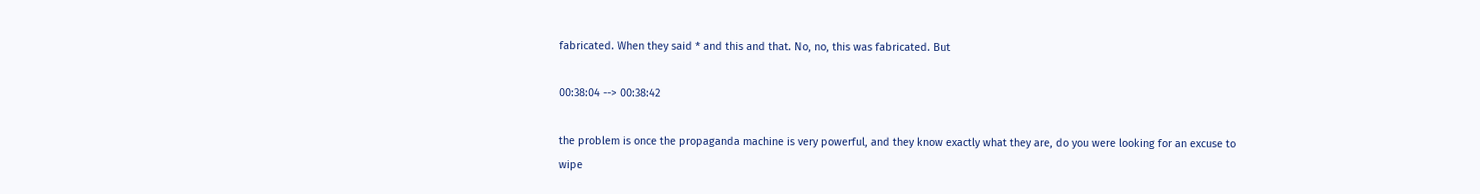fabricated. When they said * and this and that. No, no, this was fabricated. But

00:38:04 --> 00:38:42

the problem is once the propaganda machine is very powerful, and they know exactly what they are, do you were looking for an excuse to wipe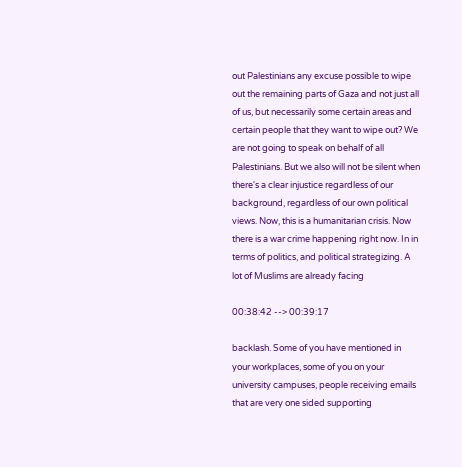out Palestinians any excuse possible to wipe out the remaining parts of Gaza and not just all of us, but necessarily some certain areas and certain people that they want to wipe out? We are not going to speak on behalf of all Palestinians. But we also will not be silent when there's a clear injustice regardless of our background, regardless of our own political views. Now, this is a humanitarian crisis. Now there is a war crime happening right now. In in terms of politics, and political strategizing. A lot of Muslims are already facing

00:38:42 --> 00:39:17

backlash. Some of you have mentioned in your workplaces, some of you on your university campuses, people receiving emails that are very one sided supporting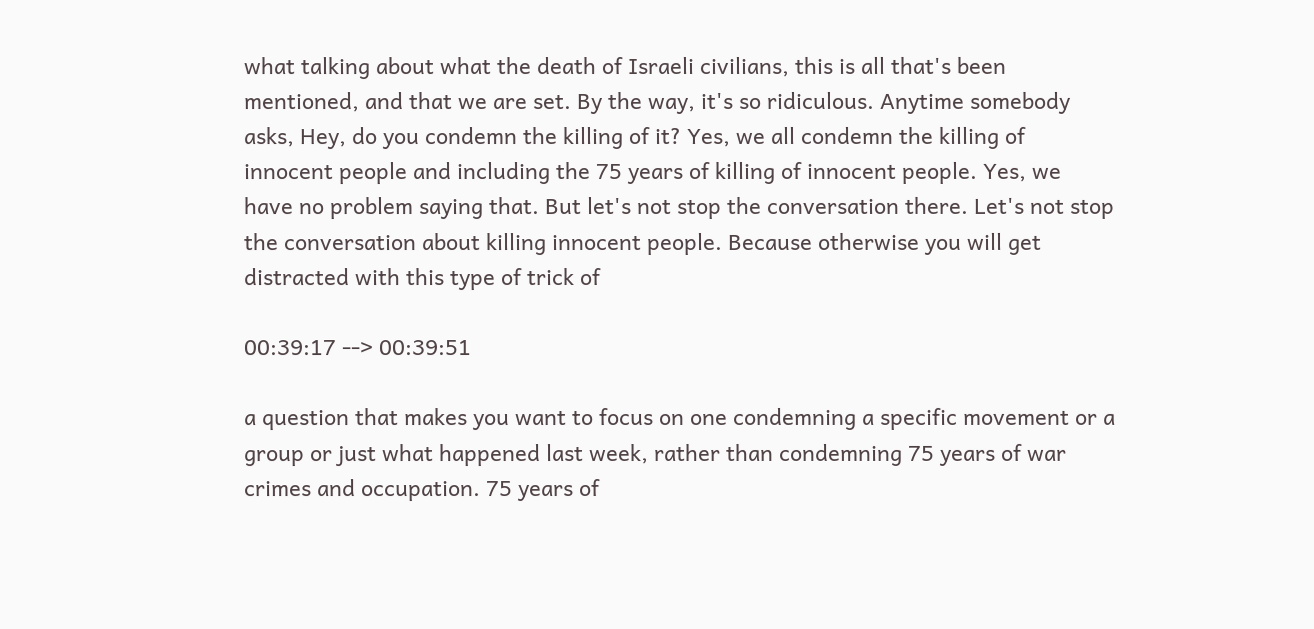what talking about what the death of Israeli civilians, this is all that's been mentioned, and that we are set. By the way, it's so ridiculous. Anytime somebody asks, Hey, do you condemn the killing of it? Yes, we all condemn the killing of innocent people and including the 75 years of killing of innocent people. Yes, we have no problem saying that. But let's not stop the conversation there. Let's not stop the conversation about killing innocent people. Because otherwise you will get distracted with this type of trick of

00:39:17 --> 00:39:51

a question that makes you want to focus on one condemning a specific movement or a group or just what happened last week, rather than condemning 75 years of war crimes and occupation. 75 years of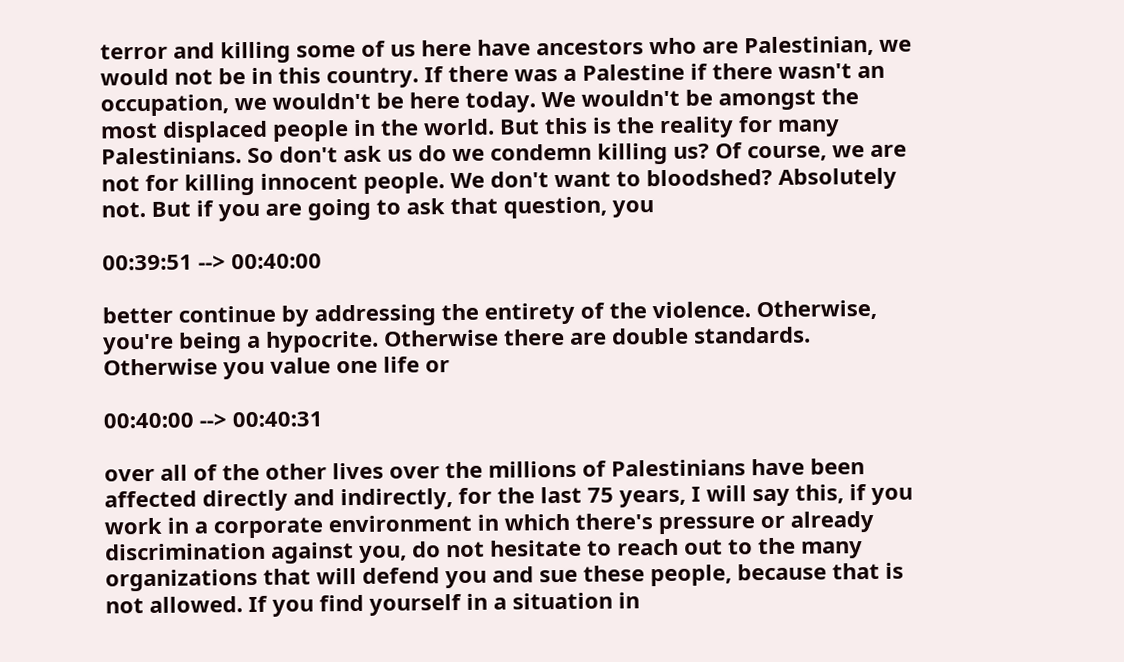terror and killing some of us here have ancestors who are Palestinian, we would not be in this country. If there was a Palestine if there wasn't an occupation, we wouldn't be here today. We wouldn't be amongst the most displaced people in the world. But this is the reality for many Palestinians. So don't ask us do we condemn killing us? Of course, we are not for killing innocent people. We don't want to bloodshed? Absolutely not. But if you are going to ask that question, you

00:39:51 --> 00:40:00

better continue by addressing the entirety of the violence. Otherwise, you're being a hypocrite. Otherwise there are double standards. Otherwise you value one life or

00:40:00 --> 00:40:31

over all of the other lives over the millions of Palestinians have been affected directly and indirectly, for the last 75 years, I will say this, if you work in a corporate environment in which there's pressure or already discrimination against you, do not hesitate to reach out to the many organizations that will defend you and sue these people, because that is not allowed. If you find yourself in a situation in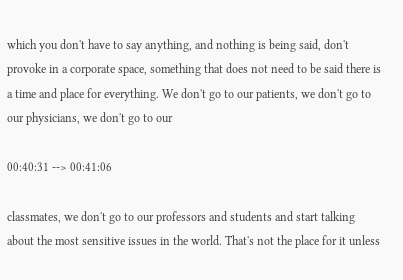which you don't have to say anything, and nothing is being said, don't provoke in a corporate space, something that does not need to be said there is a time and place for everything. We don't go to our patients, we don't go to our physicians, we don't go to our

00:40:31 --> 00:41:06

classmates, we don't go to our professors and students and start talking about the most sensitive issues in the world. That's not the place for it unless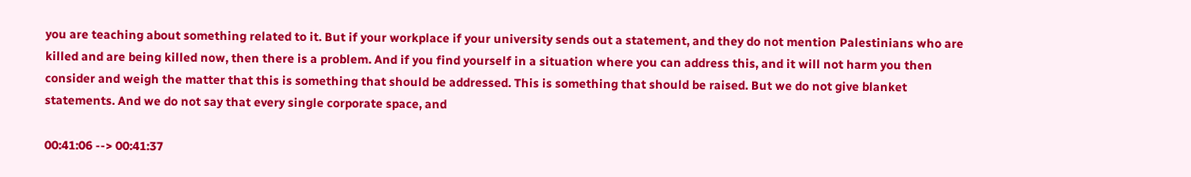you are teaching about something related to it. But if your workplace if your university sends out a statement, and they do not mention Palestinians who are killed and are being killed now, then there is a problem. And if you find yourself in a situation where you can address this, and it will not harm you then consider and weigh the matter that this is something that should be addressed. This is something that should be raised. But we do not give blanket statements. And we do not say that every single corporate space, and

00:41:06 --> 00:41:37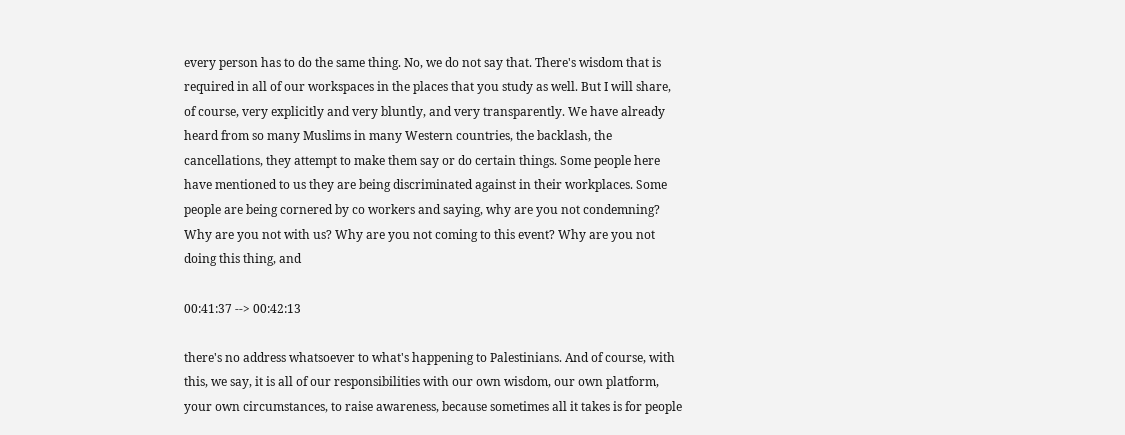every person has to do the same thing. No, we do not say that. There's wisdom that is required in all of our workspaces in the places that you study as well. But I will share, of course, very explicitly and very bluntly, and very transparently. We have already heard from so many Muslims in many Western countries, the backlash, the cancellations, they attempt to make them say or do certain things. Some people here have mentioned to us they are being discriminated against in their workplaces. Some people are being cornered by co workers and saying, why are you not condemning? Why are you not with us? Why are you not coming to this event? Why are you not doing this thing, and

00:41:37 --> 00:42:13

there's no address whatsoever to what's happening to Palestinians. And of course, with this, we say, it is all of our responsibilities with our own wisdom, our own platform, your own circumstances, to raise awareness, because sometimes all it takes is for people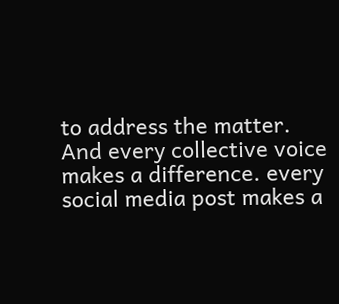to address the matter. And every collective voice makes a difference. every social media post makes a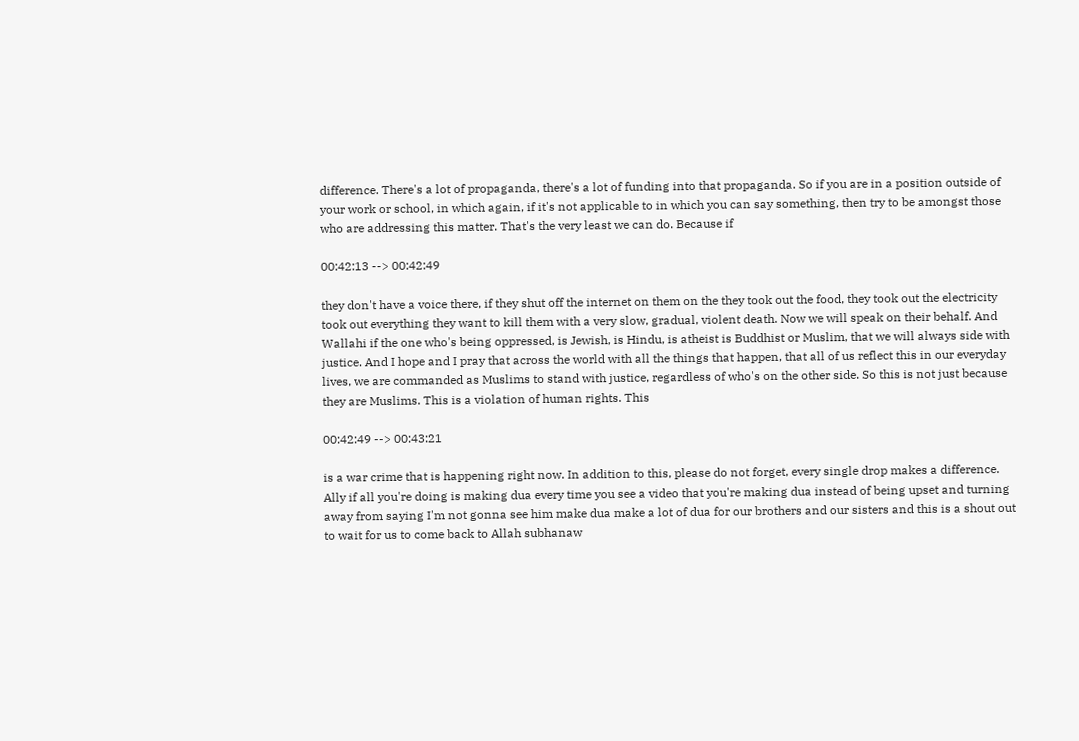difference. There's a lot of propaganda, there's a lot of funding into that propaganda. So if you are in a position outside of your work or school, in which again, if it's not applicable to in which you can say something, then try to be amongst those who are addressing this matter. That's the very least we can do. Because if

00:42:13 --> 00:42:49

they don't have a voice there, if they shut off the internet on them on the they took out the food, they took out the electricity took out everything they want to kill them with a very slow, gradual, violent death. Now we will speak on their behalf. And Wallahi if the one who's being oppressed, is Jewish, is Hindu, is atheist is Buddhist or Muslim, that we will always side with justice. And I hope and I pray that across the world with all the things that happen, that all of us reflect this in our everyday lives, we are commanded as Muslims to stand with justice, regardless of who's on the other side. So this is not just because they are Muslims. This is a violation of human rights. This

00:42:49 --> 00:43:21

is a war crime that is happening right now. In addition to this, please do not forget, every single drop makes a difference. Ally if all you're doing is making dua every time you see a video that you're making dua instead of being upset and turning away from saying I'm not gonna see him make dua make a lot of dua for our brothers and our sisters and this is a shout out to wait for us to come back to Allah subhanaw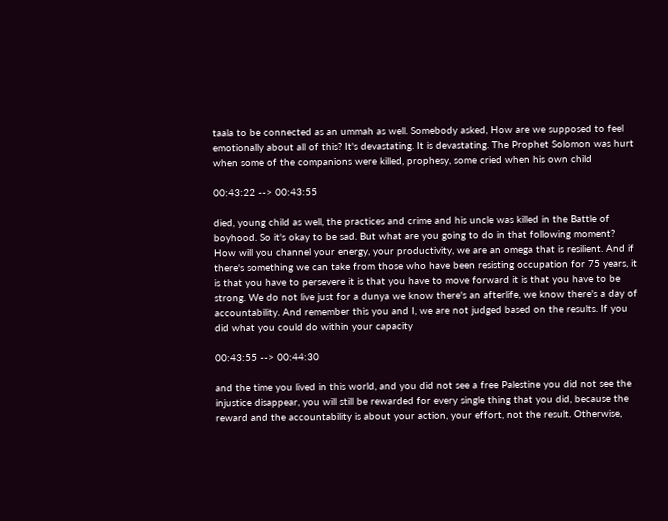taala to be connected as an ummah as well. Somebody asked, How are we supposed to feel emotionally about all of this? It's devastating. It is devastating. The Prophet Solomon was hurt when some of the companions were killed, prophesy, some cried when his own child

00:43:22 --> 00:43:55

died, young child as well, the practices and crime and his uncle was killed in the Battle of boyhood. So it's okay to be sad. But what are you going to do in that following moment? How will you channel your energy, your productivity, we are an omega that is resilient. And if there's something we can take from those who have been resisting occupation for 75 years, it is that you have to persevere it is that you have to move forward it is that you have to be strong. We do not live just for a dunya we know there's an afterlife, we know there's a day of accountability. And remember this you and I, we are not judged based on the results. If you did what you could do within your capacity

00:43:55 --> 00:44:30

and the time you lived in this world, and you did not see a free Palestine you did not see the injustice disappear, you will still be rewarded for every single thing that you did, because the reward and the accountability is about your action, your effort, not the result. Otherwise,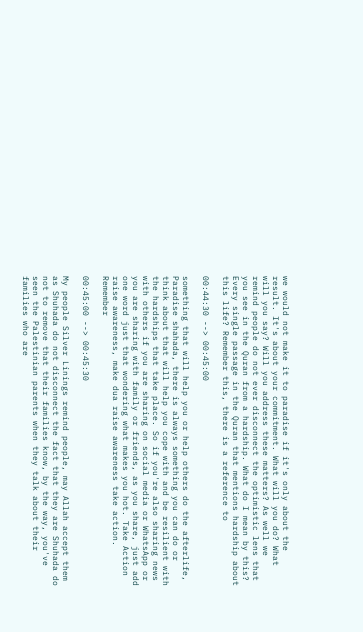we would not make it to paradise if it's only about the result. It's about your commitment. What will you do? What will you say? Will you address these matters? As well we remind people do not ever disconnect the optimistic lens that you see in the Quran from a hardship. What do I mean by this? Every single passage in the Quran that mentions hardship about this life? Remember this, there is a reference to

00:44:30 --> 00:45:00

something that will help you or help others do the afterlife, Paradise shahada, there is always something you can do or think about that will help you cope with and be resilient with the hardships that take place. So if you're also sharing news with others if you are sharing on social media or WhatsApp or you are sharing with family or friends, as you share, just add one word just that wondering what makes you hot. Take Action raise awareness, make dua raise awareness take action. Remember

00:45:00 --> 00:45:30

My people Silver Linings remind people, may Allah accept them as Shuhada do not disconnect the fact that they are Shuhada do not to remove that their families know, by the way, you've seen the Palestinian parents when they talk about their families who are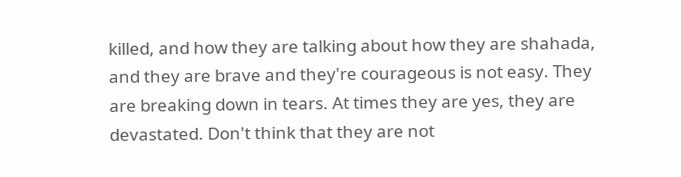killed, and how they are talking about how they are shahada, and they are brave and they're courageous is not easy. They are breaking down in tears. At times they are yes, they are devastated. Don't think that they are not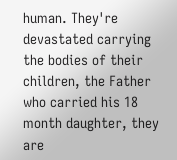human. They're devastated carrying the bodies of their children, the Father who carried his 18 month daughter, they are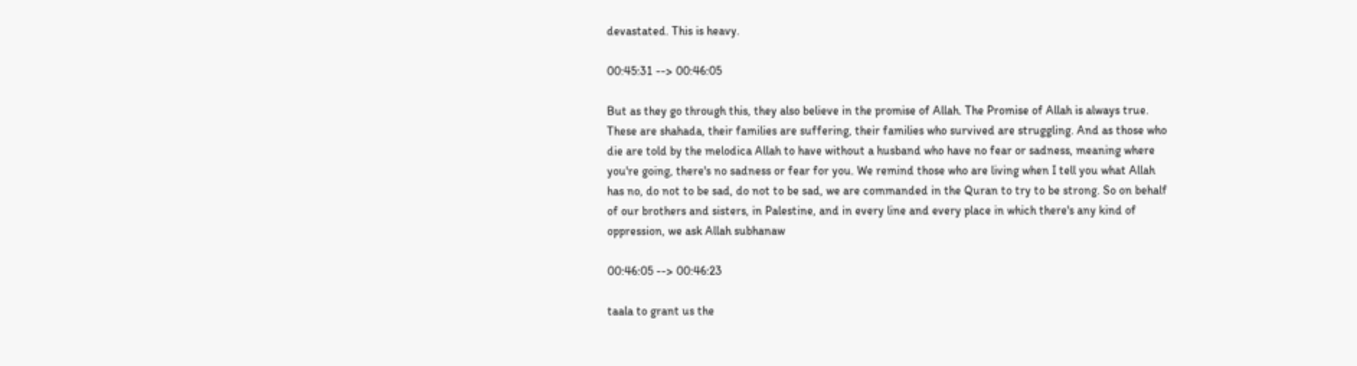devastated. This is heavy.

00:45:31 --> 00:46:05

But as they go through this, they also believe in the promise of Allah. The Promise of Allah is always true. These are shahada, their families are suffering, their families who survived are struggling. And as those who die are told by the melodica Allah to have without a husband who have no fear or sadness, meaning where you're going, there's no sadness or fear for you. We remind those who are living when I tell you what Allah has no, do not to be sad, do not to be sad, we are commanded in the Quran to try to be strong. So on behalf of our brothers and sisters, in Palestine, and in every line and every place in which there's any kind of oppression, we ask Allah subhanaw

00:46:05 --> 00:46:23

taala to grant us the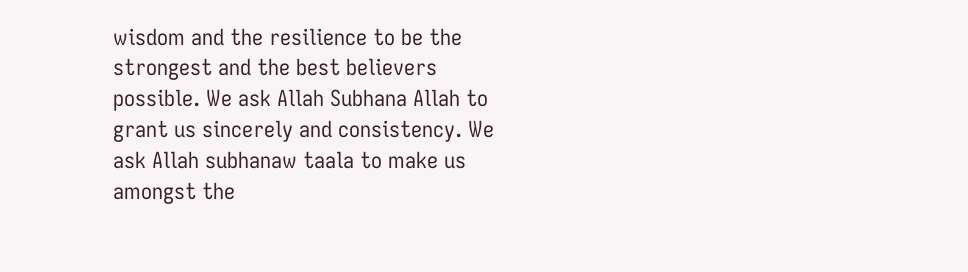wisdom and the resilience to be the strongest and the best believers possible. We ask Allah Subhana Allah to grant us sincerely and consistency. We ask Allah subhanaw taala to make us amongst the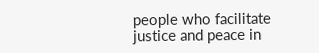people who facilitate justice and peace in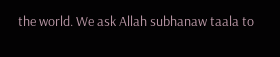the world. We ask Allah subhanaw taala to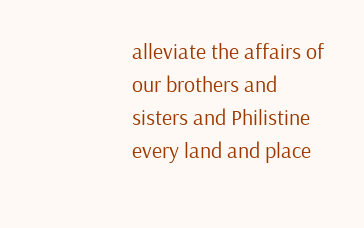alleviate the affairs of our brothers and sisters and Philistine every land and place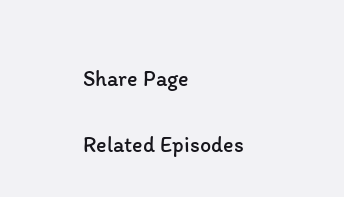Share Page

Related Episodes